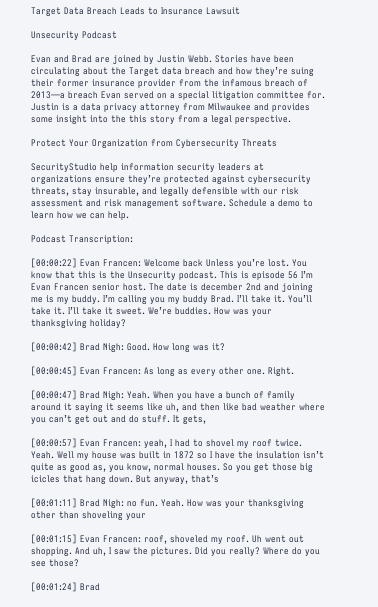Target Data Breach Leads to Insurance Lawsuit

Unsecurity Podcast

Evan and Brad are joined by Justin Webb. Stories have been circulating about the Target data breach and how they’re suing their former insurance provider from the infamous breach of 2013—a breach Evan served on a special litigation committee for. Justin is a data privacy attorney from Milwaukee and provides some insight into the this story from a legal perspective.

Protect Your Organization from Cybersecurity Threats

SecurityStudio help information security leaders at organizations ensure they’re protected against cybersecurity threats, stay insurable, and legally defensible with our risk assessment and risk management software. Schedule a demo to learn how we can help.

Podcast Transcription:

[00:00:22] Evan Francen: Welcome back Unless you’re lost. You know that this is the Unsecurity podcast. This is episode 56 I’m Evan Francen senior host. The date is december 2nd and joining me is my buddy. I’m calling you my buddy Brad. I’ll take it. You’ll take it. I’ll take it sweet. We’re buddies. How was your thanksgiving holiday?

[00:00:42] Brad Nigh: Good. How long was it?

[00:00:45] Evan Francen: As long as every other one. Right.

[00:00:47] Brad Nigh: Yeah. When you have a bunch of family around it saying it seems like uh, and then like bad weather where you can’t get out and do stuff. It gets,

[00:00:57] Evan Francen: yeah, I had to shovel my roof twice. Yeah. Well my house was built in 1872 so I have the insulation isn’t quite as good as, you know, normal houses. So you get those big icicles that hang down. But anyway, that’s

[00:01:11] Brad Nigh: no fun. Yeah. How was your thanksgiving other than shoveling your

[00:01:15] Evan Francen: roof, shoveled my roof. Uh went out shopping. And uh, I saw the pictures. Did you really? Where do you see those?

[00:01:24] Brad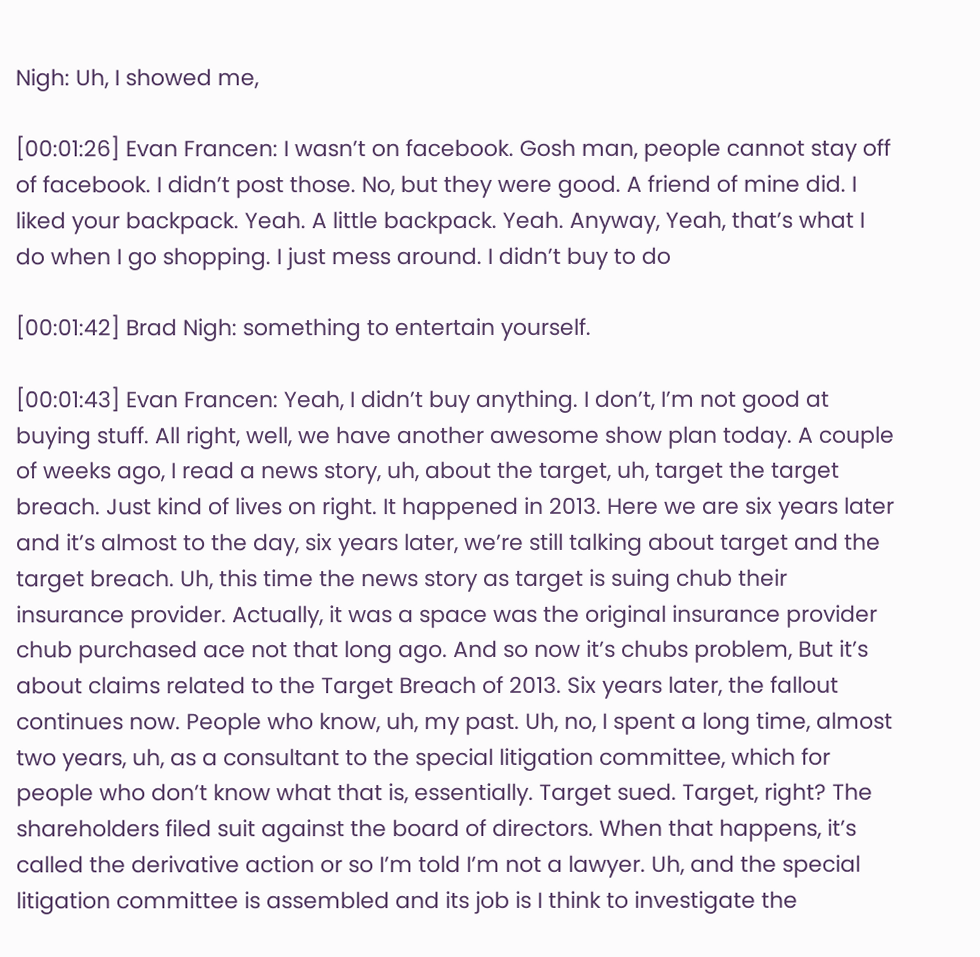Nigh: Uh, I showed me,

[00:01:26] Evan Francen: I wasn’t on facebook. Gosh man, people cannot stay off of facebook. I didn’t post those. No, but they were good. A friend of mine did. I liked your backpack. Yeah. A little backpack. Yeah. Anyway, Yeah, that’s what I do when I go shopping. I just mess around. I didn’t buy to do

[00:01:42] Brad Nigh: something to entertain yourself.

[00:01:43] Evan Francen: Yeah, I didn’t buy anything. I don’t, I’m not good at buying stuff. All right, well, we have another awesome show plan today. A couple of weeks ago, I read a news story, uh, about the target, uh, target the target breach. Just kind of lives on right. It happened in 2013. Here we are six years later and it’s almost to the day, six years later, we’re still talking about target and the target breach. Uh, this time the news story as target is suing chub their insurance provider. Actually, it was a space was the original insurance provider chub purchased ace not that long ago. And so now it’s chubs problem, But it’s about claims related to the Target Breach of 2013. Six years later, the fallout continues now. People who know, uh, my past. Uh, no, I spent a long time, almost two years, uh, as a consultant to the special litigation committee, which for people who don’t know what that is, essentially. Target sued. Target, right? The shareholders filed suit against the board of directors. When that happens, it’s called the derivative action or so I’m told I’m not a lawyer. Uh, and the special litigation committee is assembled and its job is I think to investigate the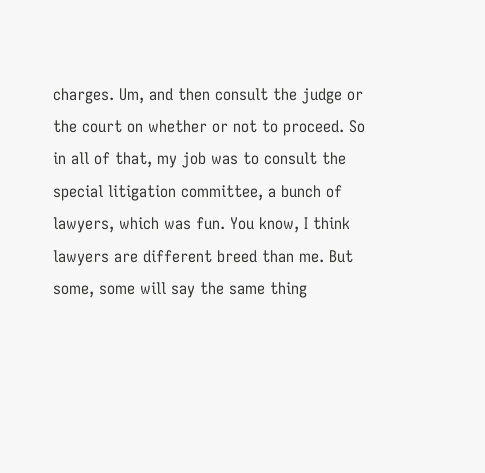charges. Um, and then consult the judge or the court on whether or not to proceed. So in all of that, my job was to consult the special litigation committee, a bunch of lawyers, which was fun. You know, I think lawyers are different breed than me. But some, some will say the same thing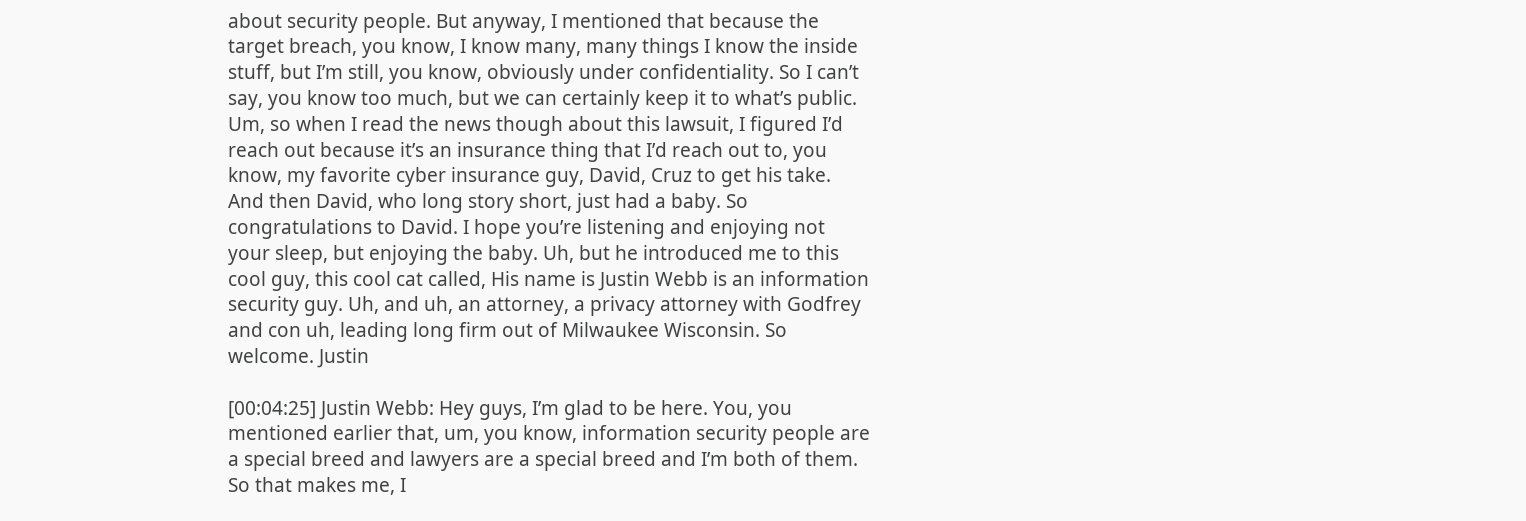about security people. But anyway, I mentioned that because the target breach, you know, I know many, many things I know the inside stuff, but I’m still, you know, obviously under confidentiality. So I can’t say, you know too much, but we can certainly keep it to what’s public. Um, so when I read the news though about this lawsuit, I figured I’d reach out because it’s an insurance thing that I’d reach out to, you know, my favorite cyber insurance guy, David, Cruz to get his take. And then David, who long story short, just had a baby. So congratulations to David. I hope you’re listening and enjoying not your sleep, but enjoying the baby. Uh, but he introduced me to this cool guy, this cool cat called, His name is Justin Webb is an information security guy. Uh, and uh, an attorney, a privacy attorney with Godfrey and con uh, leading long firm out of Milwaukee Wisconsin. So welcome. Justin

[00:04:25] Justin Webb: Hey guys, I’m glad to be here. You, you mentioned earlier that, um, you know, information security people are a special breed and lawyers are a special breed and I’m both of them. So that makes me, I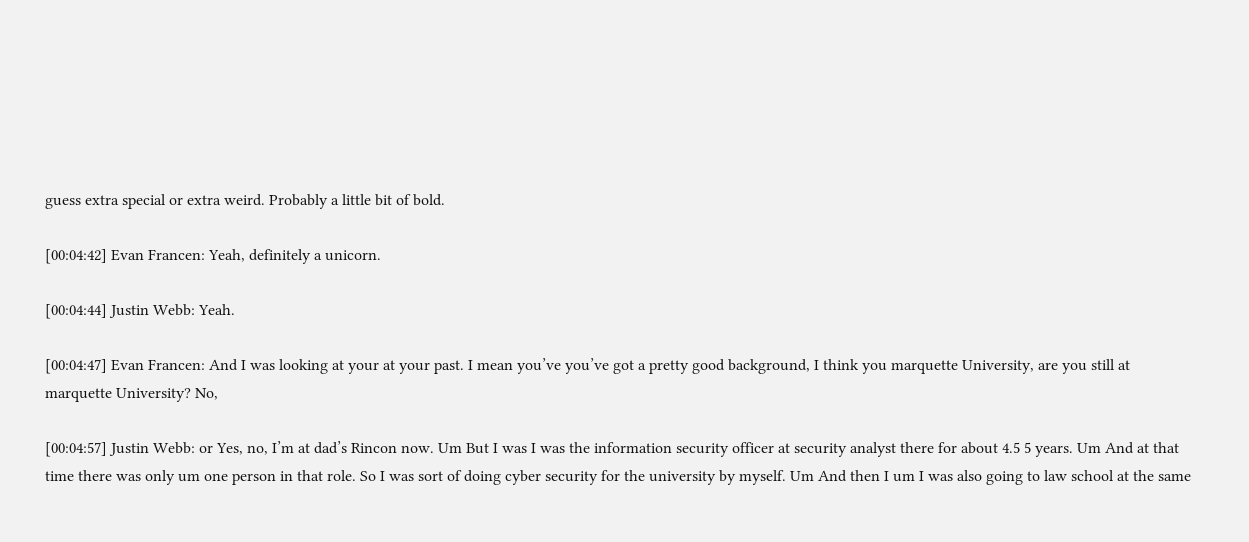guess extra special or extra weird. Probably a little bit of bold.

[00:04:42] Evan Francen: Yeah, definitely a unicorn.

[00:04:44] Justin Webb: Yeah.

[00:04:47] Evan Francen: And I was looking at your at your past. I mean you’ve you’ve got a pretty good background, I think you marquette University, are you still at marquette University? No,

[00:04:57] Justin Webb: or Yes, no, I’m at dad’s Rincon now. Um But I was I was the information security officer at security analyst there for about 4.5 5 years. Um And at that time there was only um one person in that role. So I was sort of doing cyber security for the university by myself. Um And then I um I was also going to law school at the same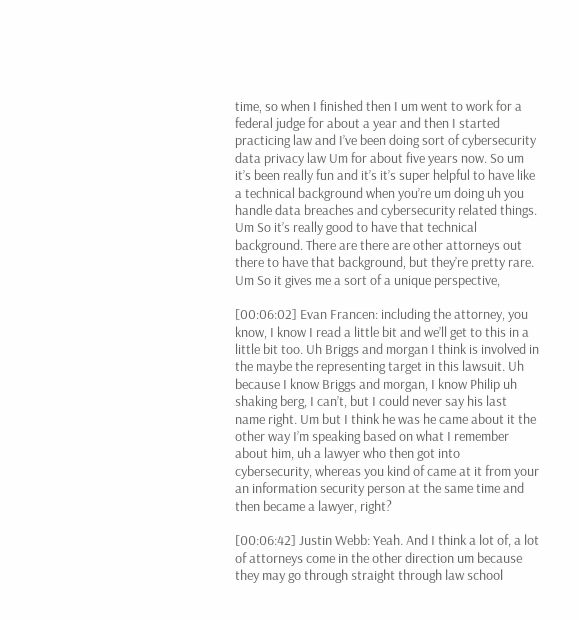time, so when I finished then I um went to work for a federal judge for about a year and then I started practicing law and I’ve been doing sort of cybersecurity data privacy law Um for about five years now. So um it’s been really fun and it’s it’s super helpful to have like a technical background when you’re um doing uh you handle data breaches and cybersecurity related things. Um So it’s really good to have that technical background. There are there are other attorneys out there to have that background, but they’re pretty rare. Um So it gives me a sort of a unique perspective,

[00:06:02] Evan Francen: including the attorney, you know, I know I read a little bit and we’ll get to this in a little bit too. Uh Briggs and morgan I think is involved in the maybe the representing target in this lawsuit. Uh because I know Briggs and morgan, I know Philip uh shaking berg, I can’t, but I could never say his last name right. Um but I think he was he came about it the other way I’m speaking based on what I remember about him, uh a lawyer who then got into cybersecurity, whereas you kind of came at it from your an information security person at the same time and then became a lawyer, right?

[00:06:42] Justin Webb: Yeah. And I think a lot of, a lot of attorneys come in the other direction um because they may go through straight through law school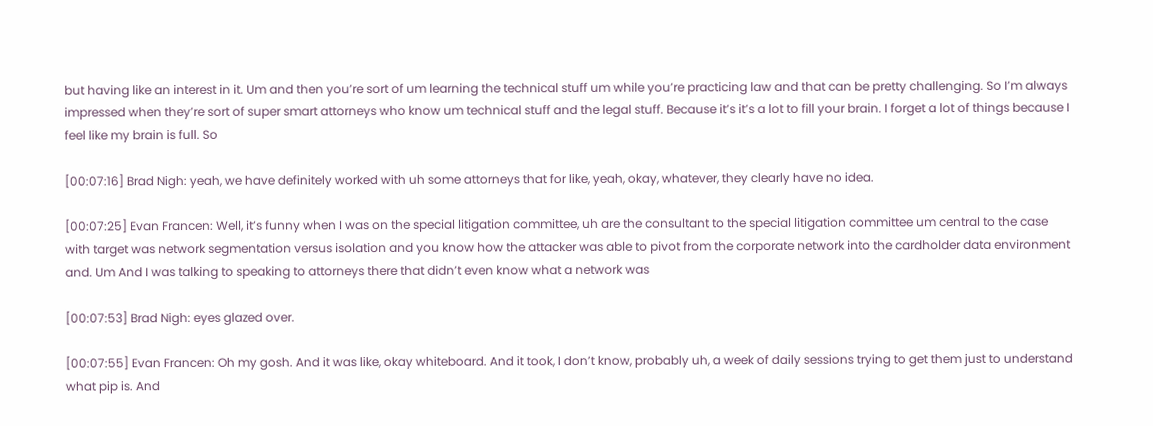but having like an interest in it. Um and then you’re sort of um learning the technical stuff um while you’re practicing law and that can be pretty challenging. So I’m always impressed when they’re sort of super smart attorneys who know um technical stuff and the legal stuff. Because it’s it’s a lot to fill your brain. I forget a lot of things because I feel like my brain is full. So

[00:07:16] Brad Nigh: yeah, we have definitely worked with uh some attorneys that for like, yeah, okay, whatever, they clearly have no idea.

[00:07:25] Evan Francen: Well, it’s funny when I was on the special litigation committee, uh are the consultant to the special litigation committee um central to the case with target was network segmentation versus isolation and you know how the attacker was able to pivot from the corporate network into the cardholder data environment and. Um And I was talking to speaking to attorneys there that didn’t even know what a network was

[00:07:53] Brad Nigh: eyes glazed over.

[00:07:55] Evan Francen: Oh my gosh. And it was like, okay whiteboard. And it took, I don’t know, probably uh, a week of daily sessions trying to get them just to understand what pip is. And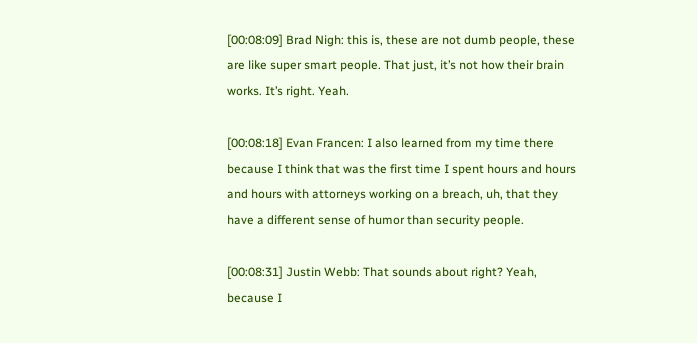[00:08:09] Brad Nigh: this is, these are not dumb people, these are like super smart people. That just, it’s not how their brain works. It’s right. Yeah.

[00:08:18] Evan Francen: I also learned from my time there because I think that was the first time I spent hours and hours and hours with attorneys working on a breach, uh, that they have a different sense of humor than security people.

[00:08:31] Justin Webb: That sounds about right? Yeah, because I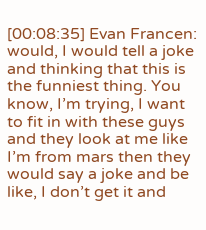[00:08:35] Evan Francen: would, I would tell a joke and thinking that this is the funniest thing. You know, I’m trying, I want to fit in with these guys and they look at me like I’m from mars then they would say a joke and be like, I don’t get it and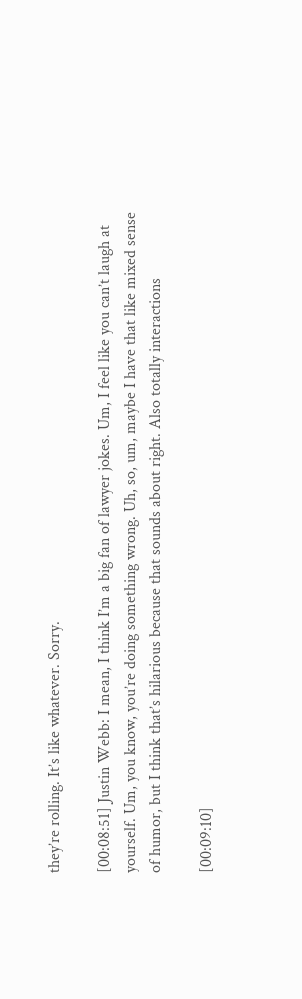they’re rolling. It’s like whatever. Sorry.

[00:08:51] Justin Webb: I mean, I think I’m a big fan of lawyer jokes. Um, I feel like you can’t laugh at yourself. Um, you know, you’re doing something wrong. Uh, so, um, maybe I have that like mixed sense of humor, but I think that’s hilarious because that sounds about right. Also totally interactions

[00:09:10]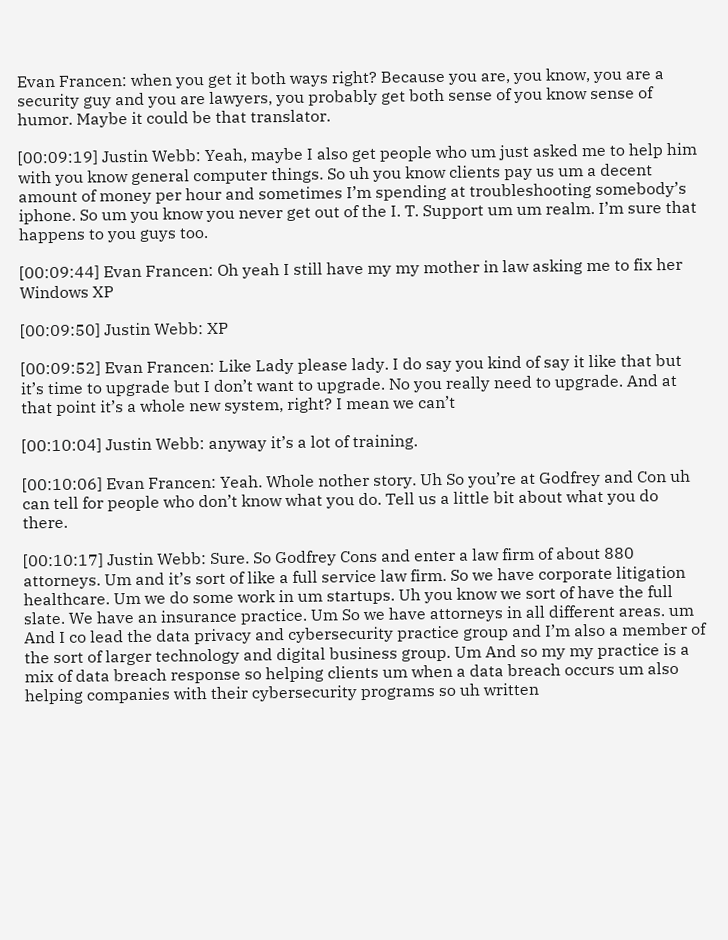Evan Francen: when you get it both ways right? Because you are, you know, you are a security guy and you are lawyers, you probably get both sense of you know sense of humor. Maybe it could be that translator.

[00:09:19] Justin Webb: Yeah, maybe I also get people who um just asked me to help him with you know general computer things. So uh you know clients pay us um a decent amount of money per hour and sometimes I’m spending at troubleshooting somebody’s iphone. So um you know you never get out of the I. T. Support um um realm. I’m sure that happens to you guys too.

[00:09:44] Evan Francen: Oh yeah I still have my my mother in law asking me to fix her Windows XP

[00:09:50] Justin Webb: XP

[00:09:52] Evan Francen: Like Lady please lady. I do say you kind of say it like that but it’s time to upgrade but I don’t want to upgrade. No you really need to upgrade. And at that point it’s a whole new system, right? I mean we can’t

[00:10:04] Justin Webb: anyway it’s a lot of training.

[00:10:06] Evan Francen: Yeah. Whole nother story. Uh So you’re at Godfrey and Con uh can tell for people who don’t know what you do. Tell us a little bit about what you do there.

[00:10:17] Justin Webb: Sure. So Godfrey Cons and enter a law firm of about 880 attorneys. Um and it’s sort of like a full service law firm. So we have corporate litigation healthcare. Um we do some work in um startups. Uh you know we sort of have the full slate. We have an insurance practice. Um So we have attorneys in all different areas. um And I co lead the data privacy and cybersecurity practice group and I’m also a member of the sort of larger technology and digital business group. Um And so my my practice is a mix of data breach response so helping clients um when a data breach occurs um also helping companies with their cybersecurity programs so uh written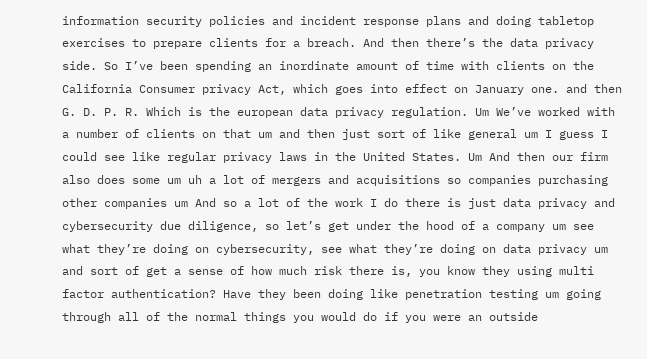information security policies and incident response plans and doing tabletop exercises to prepare clients for a breach. And then there’s the data privacy side. So I’ve been spending an inordinate amount of time with clients on the California Consumer privacy Act, which goes into effect on January one. and then G. D. P. R. Which is the european data privacy regulation. Um We’ve worked with a number of clients on that um and then just sort of like general um I guess I could see like regular privacy laws in the United States. Um And then our firm also does some um uh a lot of mergers and acquisitions so companies purchasing other companies um And so a lot of the work I do there is just data privacy and cybersecurity due diligence, so let’s get under the hood of a company um see what they’re doing on cybersecurity, see what they’re doing on data privacy um and sort of get a sense of how much risk there is, you know they using multi factor authentication? Have they been doing like penetration testing um going through all of the normal things you would do if you were an outside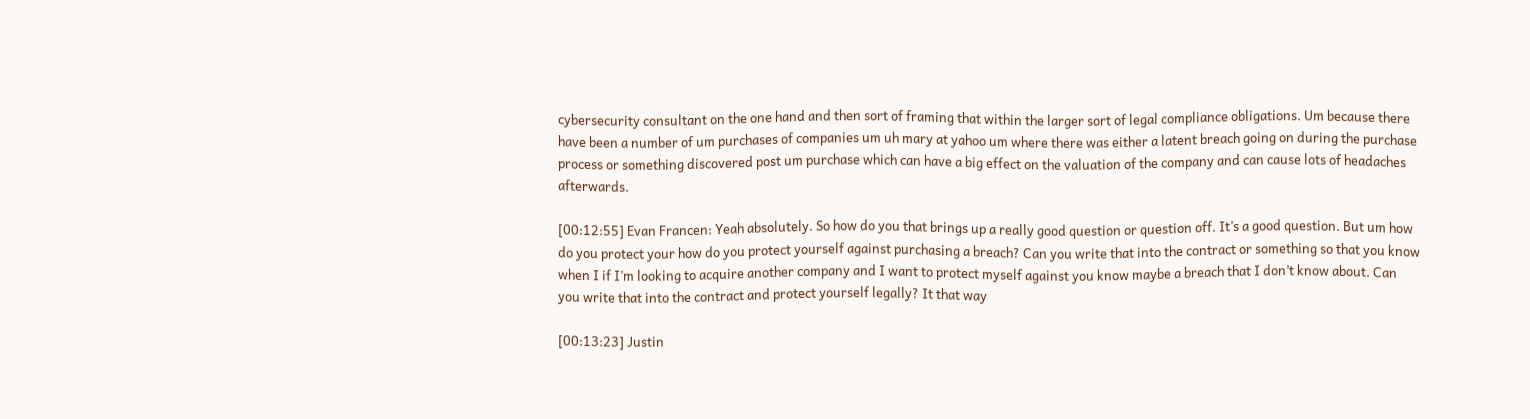cybersecurity consultant on the one hand and then sort of framing that within the larger sort of legal compliance obligations. Um because there have been a number of um purchases of companies um uh mary at yahoo um where there was either a latent breach going on during the purchase process or something discovered post um purchase which can have a big effect on the valuation of the company and can cause lots of headaches afterwards.

[00:12:55] Evan Francen: Yeah absolutely. So how do you that brings up a really good question or question off. It’s a good question. But um how do you protect your how do you protect yourself against purchasing a breach? Can you write that into the contract or something so that you know when I if I’m looking to acquire another company and I want to protect myself against you know maybe a breach that I don’t know about. Can you write that into the contract and protect yourself legally? It that way

[00:13:23] Justin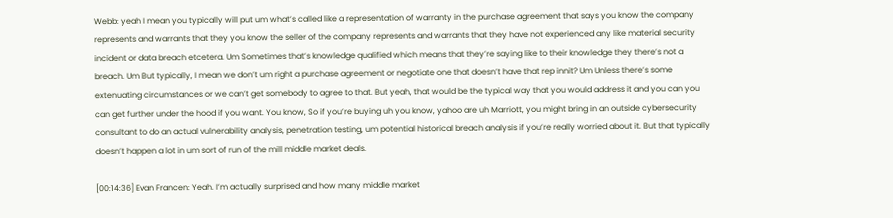Webb: yeah I mean you typically will put um what’s called like a representation of warranty in the purchase agreement that says you know the company represents and warrants that they you know the seller of the company represents and warrants that they have not experienced any like material security incident or data breach etcetera. Um Sometimes that’s knowledge qualified which means that they’re saying like to their knowledge they there’s not a breach. Um But typically, I mean we don’t um right a purchase agreement or negotiate one that doesn’t have that rep innit? Um Unless there’s some extenuating circumstances or we can’t get somebody to agree to that. But yeah, that would be the typical way that you would address it and you can you can get further under the hood if you want. You know, So if you’re buying uh you know, yahoo are uh Marriott, you might bring in an outside cybersecurity consultant to do an actual vulnerability analysis, penetration testing, um potential historical breach analysis if you’re really worried about it. But that typically doesn’t happen a lot in um sort of run of the mill middle market deals.

[00:14:36] Evan Francen: Yeah. I’m actually surprised and how many middle market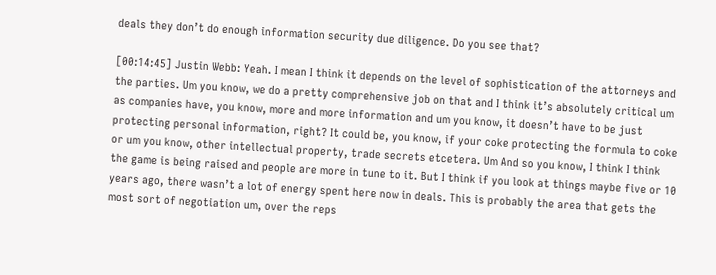deals they don’t do enough information security due diligence. Do you see that?

[00:14:45] Justin Webb: Yeah. I mean I think it depends on the level of sophistication of the attorneys and the parties. Um you know, we do a pretty comprehensive job on that and I think it’s absolutely critical um as companies have, you know, more and more information and um you know, it doesn’t have to be just protecting personal information, right? It could be, you know, if your coke protecting the formula to coke or um you know, other intellectual property, trade secrets etcetera. Um And so you know, I think I think the game is being raised and people are more in tune to it. But I think if you look at things maybe five or 10 years ago, there wasn’t a lot of energy spent here now in deals. This is probably the area that gets the most sort of negotiation um, over the reps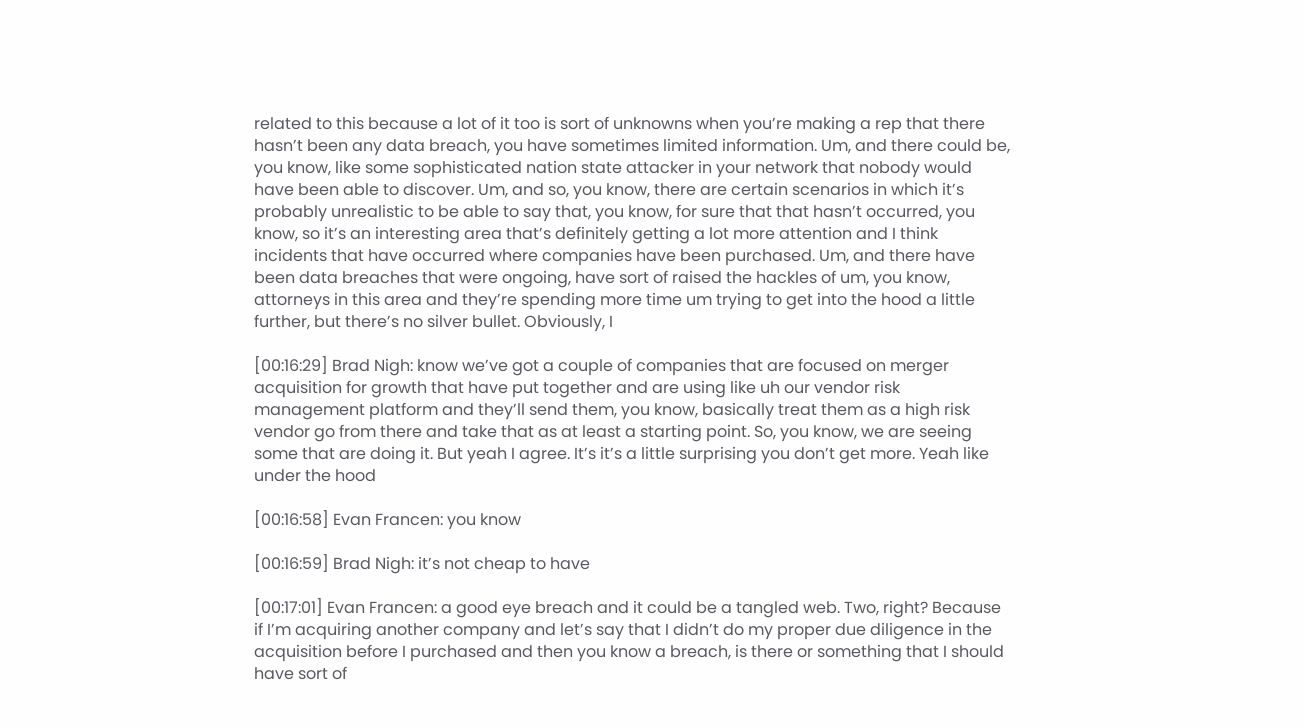related to this because a lot of it too is sort of unknowns when you’re making a rep that there hasn’t been any data breach, you have sometimes limited information. Um, and there could be, you know, like some sophisticated nation state attacker in your network that nobody would have been able to discover. Um, and so, you know, there are certain scenarios in which it’s probably unrealistic to be able to say that, you know, for sure that that hasn’t occurred, you know, so it’s an interesting area that’s definitely getting a lot more attention and I think incidents that have occurred where companies have been purchased. Um, and there have been data breaches that were ongoing, have sort of raised the hackles of um, you know, attorneys in this area and they’re spending more time um trying to get into the hood a little further, but there’s no silver bullet. Obviously, I

[00:16:29] Brad Nigh: know we’ve got a couple of companies that are focused on merger acquisition for growth that have put together and are using like uh our vendor risk management platform and they’ll send them, you know, basically treat them as a high risk vendor go from there and take that as at least a starting point. So, you know, we are seeing some that are doing it. But yeah I agree. It’s it’s a little surprising you don’t get more. Yeah like under the hood

[00:16:58] Evan Francen: you know

[00:16:59] Brad Nigh: it’s not cheap to have

[00:17:01] Evan Francen: a good eye breach and it could be a tangled web. Two, right? Because if I’m acquiring another company and let’s say that I didn’t do my proper due diligence in the acquisition before I purchased and then you know a breach, is there or something that I should have sort of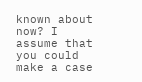known about now? I assume that you could make a case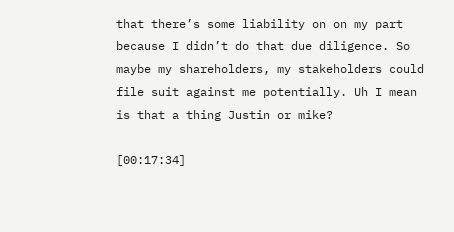that there’s some liability on on my part because I didn’t do that due diligence. So maybe my shareholders, my stakeholders could file suit against me potentially. Uh I mean is that a thing Justin or mike?

[00:17:34]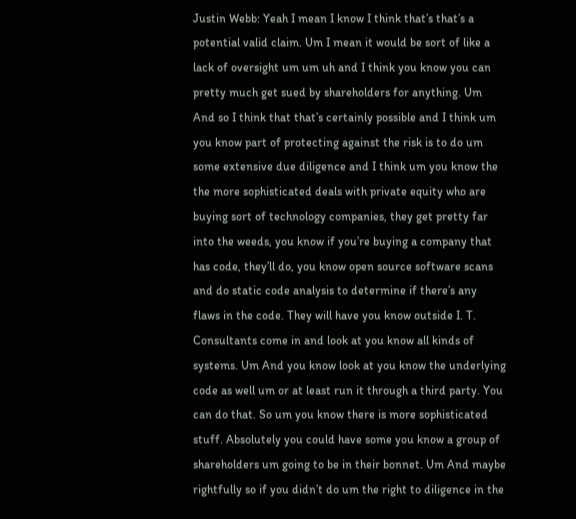Justin Webb: Yeah I mean I know I think that’s that’s a potential valid claim. Um I mean it would be sort of like a lack of oversight um um uh and I think you know you can pretty much get sued by shareholders for anything. Um And so I think that that’s certainly possible and I think um you know part of protecting against the risk is to do um some extensive due diligence and I think um you know the the more sophisticated deals with private equity who are buying sort of technology companies, they get pretty far into the weeds, you know if you’re buying a company that has code, they’ll do, you know open source software scans and do static code analysis to determine if there’s any flaws in the code. They will have you know outside I. T. Consultants come in and look at you know all kinds of systems. Um And you know look at you know the underlying code as well um or at least run it through a third party. You can do that. So um you know there is more sophisticated stuff. Absolutely you could have some you know a group of shareholders um going to be in their bonnet. Um And maybe rightfully so if you didn’t do um the right to diligence in the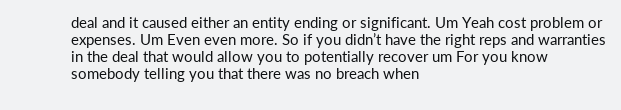deal and it caused either an entity ending or significant. Um Yeah cost problem or expenses. Um Even even more. So if you didn’t have the right reps and warranties in the deal that would allow you to potentially recover um For you know somebody telling you that there was no breach when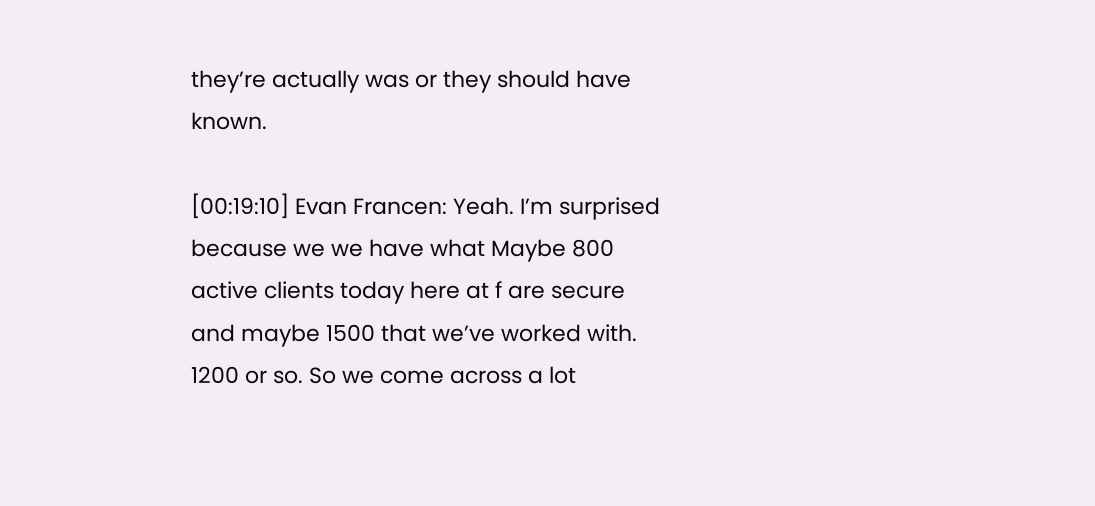they’re actually was or they should have known.

[00:19:10] Evan Francen: Yeah. I’m surprised because we we have what Maybe 800 active clients today here at f are secure and maybe 1500 that we’ve worked with. 1200 or so. So we come across a lot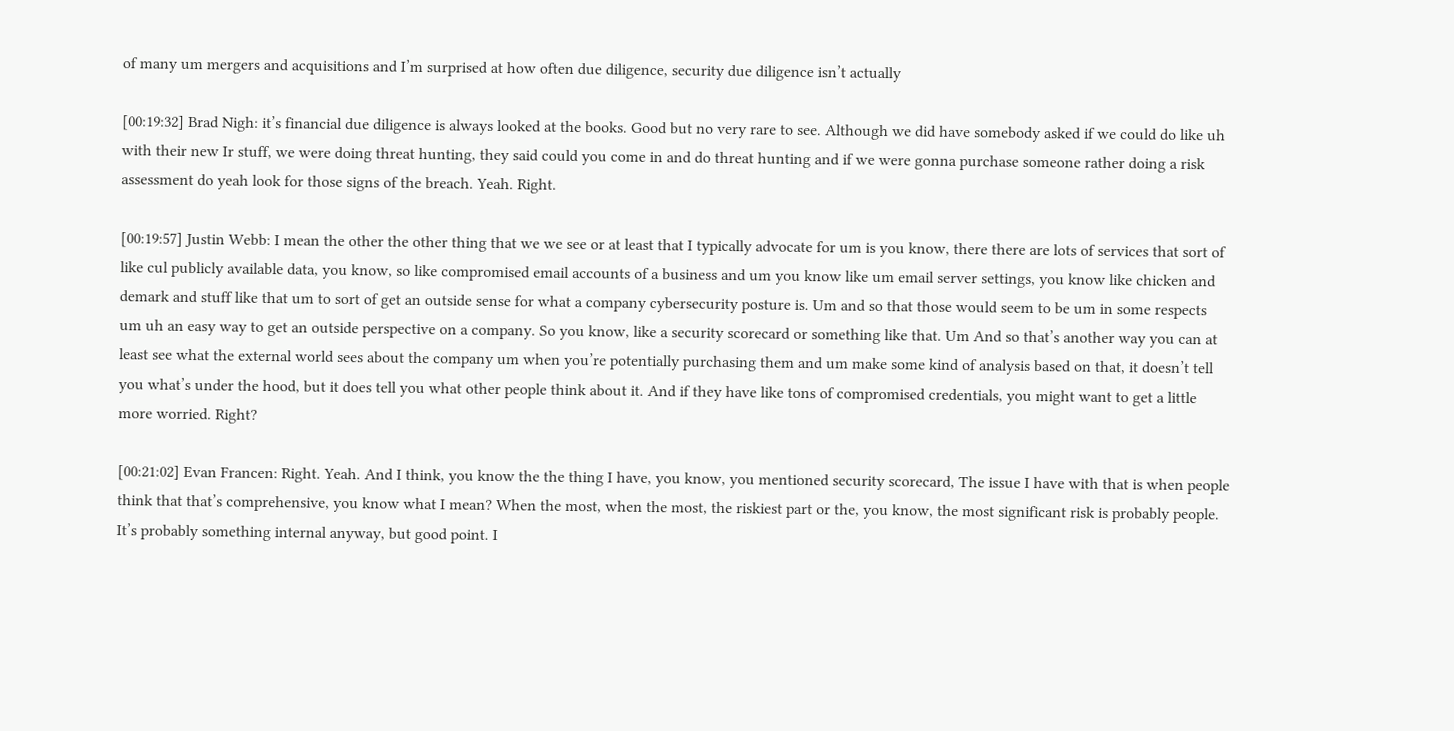of many um mergers and acquisitions and I’m surprised at how often due diligence, security due diligence isn’t actually

[00:19:32] Brad Nigh: it’s financial due diligence is always looked at the books. Good but no very rare to see. Although we did have somebody asked if we could do like uh with their new Ir stuff, we were doing threat hunting, they said could you come in and do threat hunting and if we were gonna purchase someone rather doing a risk assessment do yeah look for those signs of the breach. Yeah. Right.

[00:19:57] Justin Webb: I mean the other the other thing that we we see or at least that I typically advocate for um is you know, there there are lots of services that sort of like cul publicly available data, you know, so like compromised email accounts of a business and um you know like um email server settings, you know like chicken and demark and stuff like that um to sort of get an outside sense for what a company cybersecurity posture is. Um and so that those would seem to be um in some respects um uh an easy way to get an outside perspective on a company. So you know, like a security scorecard or something like that. Um And so that’s another way you can at least see what the external world sees about the company um when you’re potentially purchasing them and um make some kind of analysis based on that, it doesn’t tell you what’s under the hood, but it does tell you what other people think about it. And if they have like tons of compromised credentials, you might want to get a little more worried. Right?

[00:21:02] Evan Francen: Right. Yeah. And I think, you know the the thing I have, you know, you mentioned security scorecard, The issue I have with that is when people think that that’s comprehensive, you know what I mean? When the most, when the most, the riskiest part or the, you know, the most significant risk is probably people. It’s probably something internal anyway, but good point. I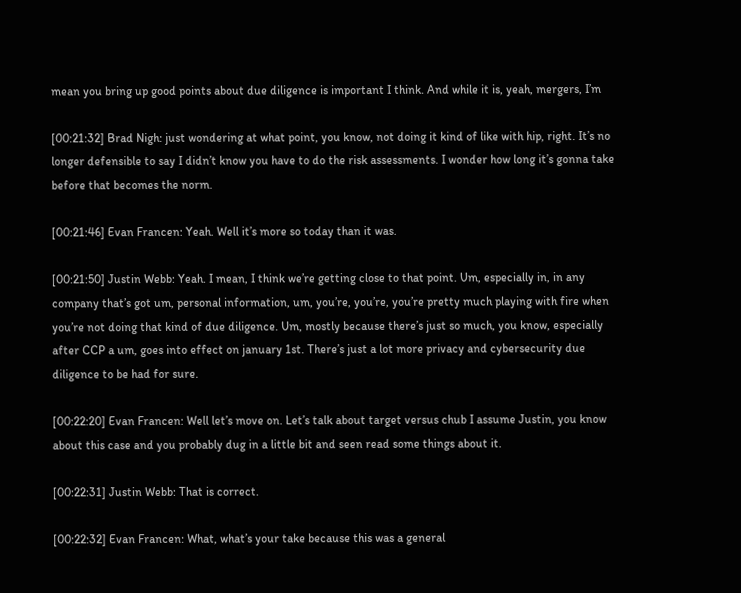mean you bring up good points about due diligence is important I think. And while it is, yeah, mergers, I’m

[00:21:32] Brad Nigh: just wondering at what point, you know, not doing it kind of like with hip, right. It’s no longer defensible to say I didn’t know you have to do the risk assessments. I wonder how long it’s gonna take before that becomes the norm.

[00:21:46] Evan Francen: Yeah. Well it’s more so today than it was.

[00:21:50] Justin Webb: Yeah. I mean, I think we’re getting close to that point. Um, especially in, in any company that’s got um, personal information, um, you’re, you’re, you’re pretty much playing with fire when you’re not doing that kind of due diligence. Um, mostly because there’s just so much, you know, especially after CCP a um, goes into effect on january 1st. There’s just a lot more privacy and cybersecurity due diligence to be had for sure.

[00:22:20] Evan Francen: Well let’s move on. Let’s talk about target versus chub I assume Justin, you know about this case and you probably dug in a little bit and seen read some things about it.

[00:22:31] Justin Webb: That is correct.

[00:22:32] Evan Francen: What, what’s your take because this was a general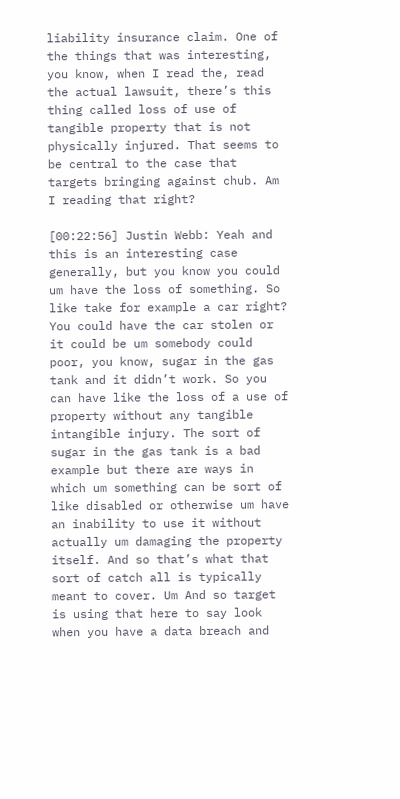liability insurance claim. One of the things that was interesting, you know, when I read the, read the actual lawsuit, there’s this thing called loss of use of tangible property that is not physically injured. That seems to be central to the case that targets bringing against chub. Am I reading that right?

[00:22:56] Justin Webb: Yeah and this is an interesting case generally, but you know you could um have the loss of something. So like take for example a car right? You could have the car stolen or it could be um somebody could poor, you know, sugar in the gas tank and it didn’t work. So you can have like the loss of a use of property without any tangible intangible injury. The sort of sugar in the gas tank is a bad example but there are ways in which um something can be sort of like disabled or otherwise um have an inability to use it without actually um damaging the property itself. And so that’s what that sort of catch all is typically meant to cover. Um And so target is using that here to say look when you have a data breach and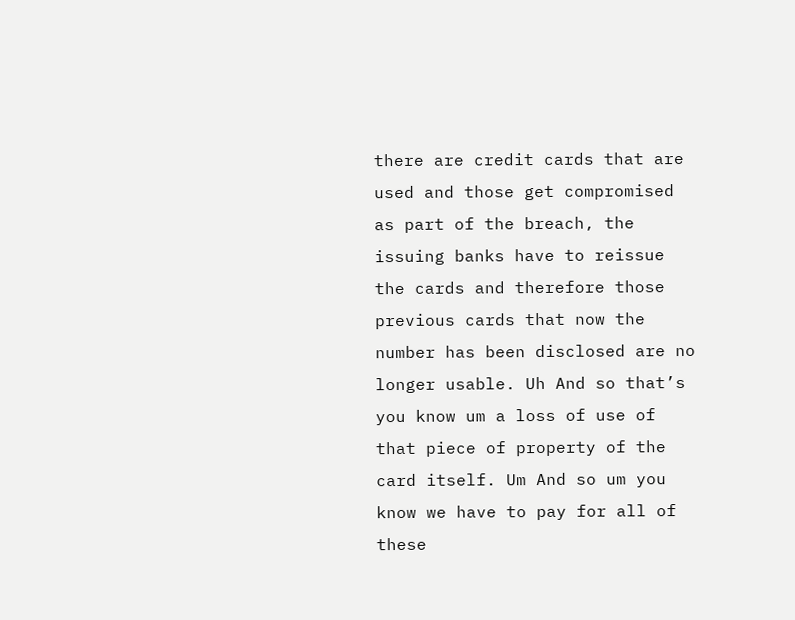there are credit cards that are used and those get compromised as part of the breach, the issuing banks have to reissue the cards and therefore those previous cards that now the number has been disclosed are no longer usable. Uh And so that’s you know um a loss of use of that piece of property of the card itself. Um And so um you know we have to pay for all of these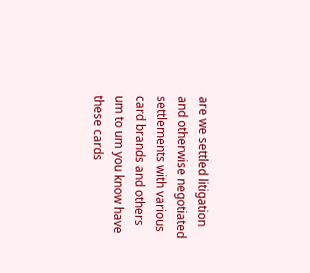are we settled litigation and otherwise negotiated settlements with various card brands and others um to um you know have these cards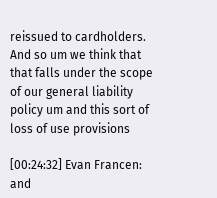reissued to cardholders. And so um we think that that falls under the scope of our general liability policy um and this sort of loss of use provisions

[00:24:32] Evan Francen: and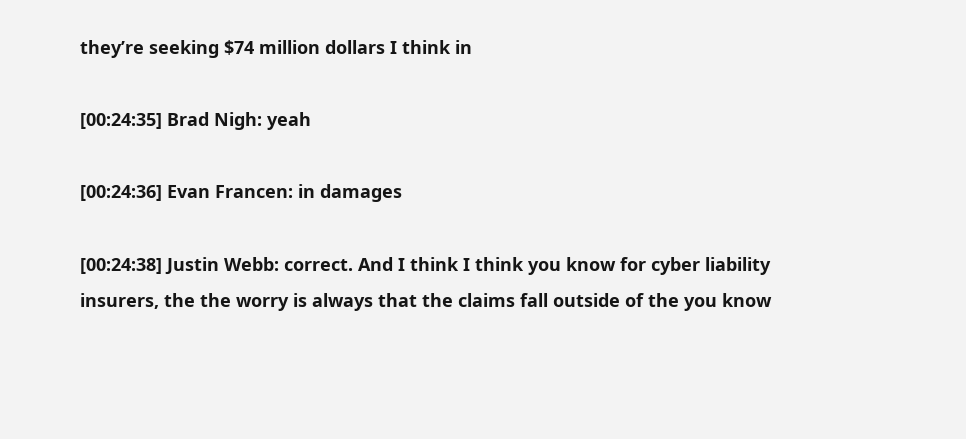they’re seeking $74 million dollars I think in

[00:24:35] Brad Nigh: yeah

[00:24:36] Evan Francen: in damages

[00:24:38] Justin Webb: correct. And I think I think you know for cyber liability insurers, the the worry is always that the claims fall outside of the you know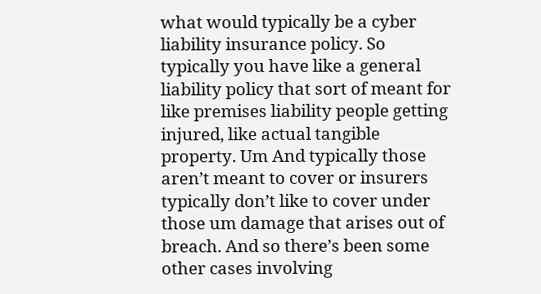what would typically be a cyber liability insurance policy. So typically you have like a general liability policy that sort of meant for like premises liability people getting injured, like actual tangible property. Um And typically those aren’t meant to cover or insurers typically don’t like to cover under those um damage that arises out of breach. And so there’s been some other cases involving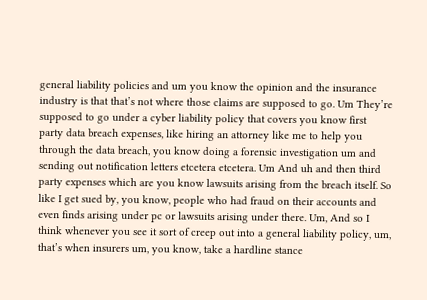general liability policies and um you know the opinion and the insurance industry is that that’s not where those claims are supposed to go. Um They’re supposed to go under a cyber liability policy that covers you know first party data breach expenses, like hiring an attorney like me to help you through the data breach, you know doing a forensic investigation um and sending out notification letters etcetera etcetera. Um And uh and then third party expenses which are you know lawsuits arising from the breach itself. So like I get sued by, you know, people who had fraud on their accounts and even finds arising under pc or lawsuits arising under there. Um, And so I think whenever you see it sort of creep out into a general liability policy, um, that’s when insurers um, you know, take a hardline stance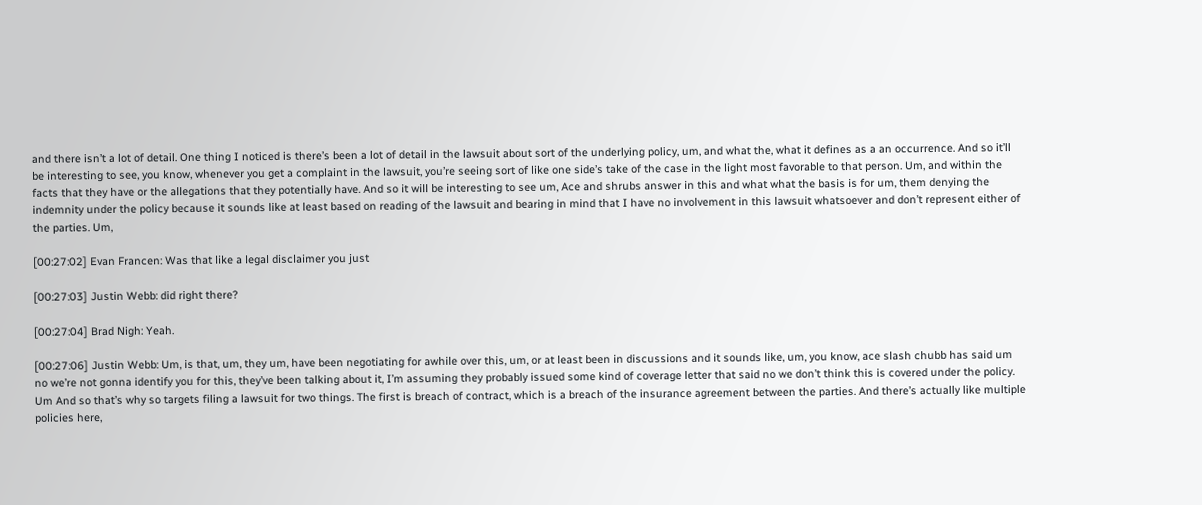and there isn’t a lot of detail. One thing I noticed is there’s been a lot of detail in the lawsuit about sort of the underlying policy, um, and what the, what it defines as a an occurrence. And so it’ll be interesting to see, you know, whenever you get a complaint in the lawsuit, you’re seeing sort of like one side’s take of the case in the light most favorable to that person. Um, and within the facts that they have or the allegations that they potentially have. And so it will be interesting to see um, Ace and shrubs answer in this and what what the basis is for um, them denying the indemnity under the policy because it sounds like at least based on reading of the lawsuit and bearing in mind that I have no involvement in this lawsuit whatsoever and don’t represent either of the parties. Um,

[00:27:02] Evan Francen: Was that like a legal disclaimer you just

[00:27:03] Justin Webb: did right there?

[00:27:04] Brad Nigh: Yeah.

[00:27:06] Justin Webb: Um, is that, um, they um, have been negotiating for awhile over this, um, or at least been in discussions and it sounds like, um, you know, ace slash chubb has said um no we’re not gonna identify you for this, they’ve been talking about it, I’m assuming they probably issued some kind of coverage letter that said no we don’t think this is covered under the policy. Um And so that’s why so targets filing a lawsuit for two things. The first is breach of contract, which is a breach of the insurance agreement between the parties. And there’s actually like multiple policies here,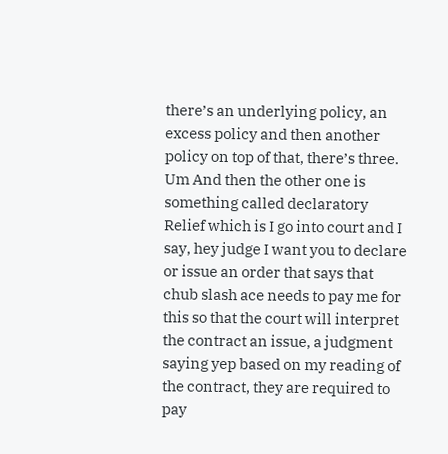there’s an underlying policy, an excess policy and then another policy on top of that, there’s three. Um And then the other one is something called declaratory Relief which is I go into court and I say, hey judge I want you to declare or issue an order that says that chub slash ace needs to pay me for this so that the court will interpret the contract an issue, a judgment saying yep based on my reading of the contract, they are required to pay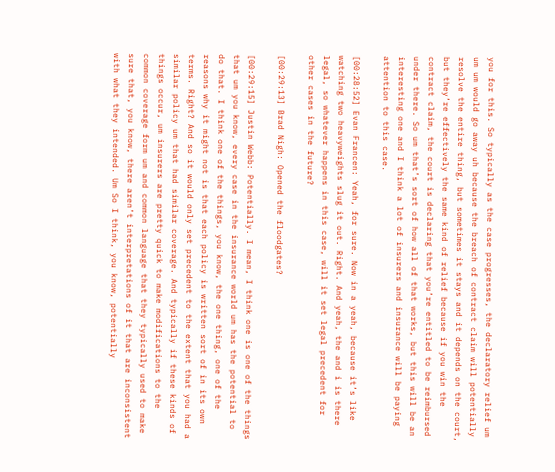you for this. So typically as the case progresses, the declaratory relief um um um would go away uh because the breach of contract claim will potentially resolve the entire thing, but sometimes it stays and it depends on the court, but they’re effectively the same kind of relief because if you win the contract claim, the court is declaring that you’re entitled to be reimbursed under there. So um that’s sort of how all of that works, but this will be an interesting one and I think a lot of insurers and insurance will be paying attention to this case.

[00:28:52] Evan Francen: Yeah, for sure. Now in a yeah, because it’s like watching two heavyweights slug it out. Right. And yeah, the and i is there legal, so whatever happens in this case, will it set legal precedent for other cases in the future?

[00:29:13] Brad Nigh: Opened the floodgates?

[00:29:15] Justin Webb: Potentially. I mean, I think one is one of the things that um you know, every case in the insurance world um has the potential to do that. I think one of the things, you know, the one thing, one of the reasons why it might not is that each policy is written sort of in its own terms. Right? And so it would only set precedent to the extent that you had a similar policy um that had similar coverage. And typically if these kinds of things occur, um insurers are pretty quick to make modifications to the common coverage form um and common language that they typically used to make sure that, you know, there aren’t interpretations of it that are inconsistent with what they intended. Um So I think, you know, potentially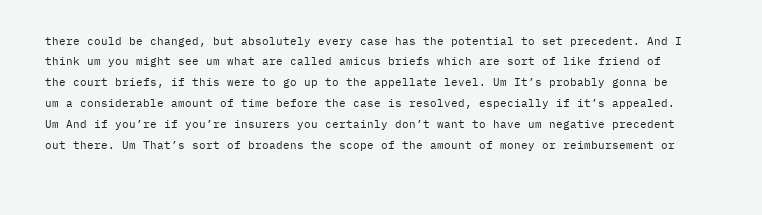there could be changed, but absolutely every case has the potential to set precedent. And I think um you might see um what are called amicus briefs which are sort of like friend of the court briefs, if this were to go up to the appellate level. Um It’s probably gonna be um a considerable amount of time before the case is resolved, especially if it’s appealed. Um And if you’re if you’re insurers you certainly don’t want to have um negative precedent out there. Um That’s sort of broadens the scope of the amount of money or reimbursement or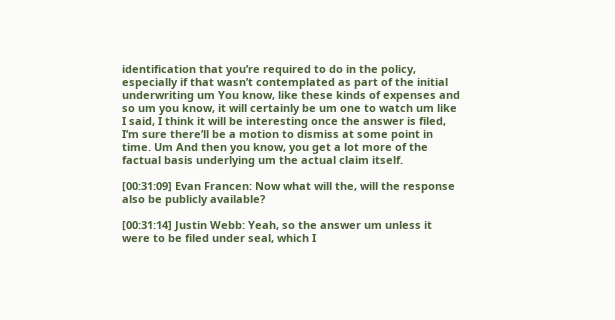identification that you’re required to do in the policy, especially if that wasn’t contemplated as part of the initial underwriting um You know, like these kinds of expenses and so um you know, it will certainly be um one to watch um like I said, I think it will be interesting once the answer is filed, I’m sure there’ll be a motion to dismiss at some point in time. Um And then you know, you get a lot more of the factual basis underlying um the actual claim itself.

[00:31:09] Evan Francen: Now what will the, will the response also be publicly available?

[00:31:14] Justin Webb: Yeah, so the answer um unless it were to be filed under seal, which I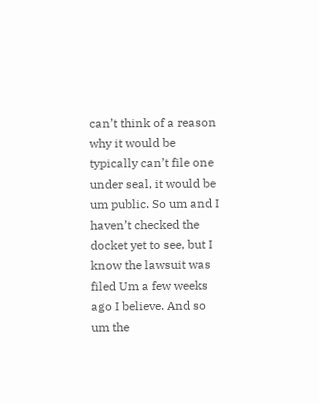can’t think of a reason why it would be typically can’t file one under seal, it would be um public. So um and I haven’t checked the docket yet to see, but I know the lawsuit was filed Um a few weeks ago I believe. And so um the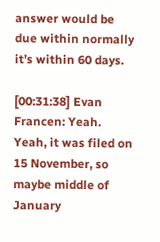answer would be due within normally it’s within 60 days.

[00:31:38] Evan Francen: Yeah. Yeah, it was filed on 15 November, so maybe middle of January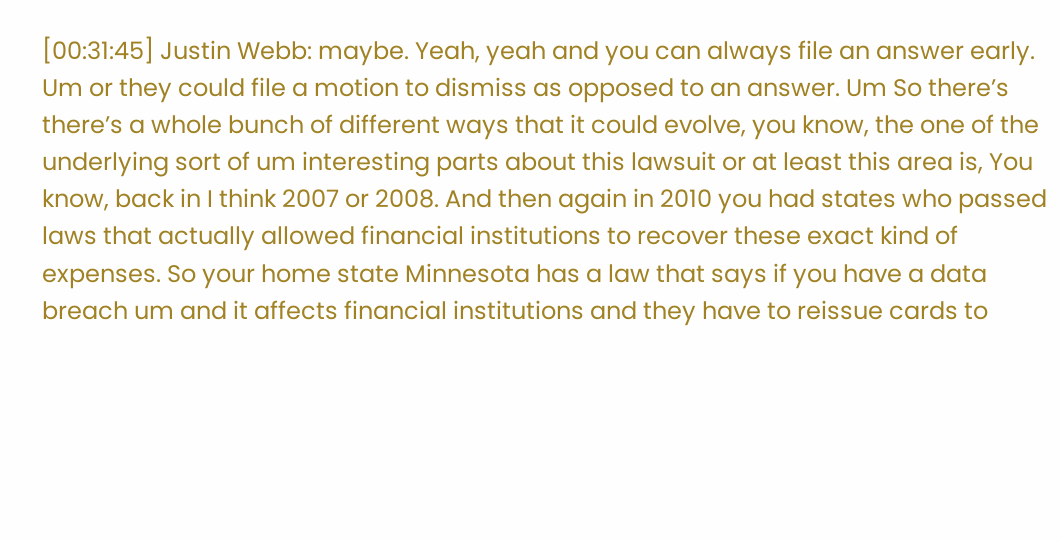[00:31:45] Justin Webb: maybe. Yeah, yeah and you can always file an answer early. Um or they could file a motion to dismiss as opposed to an answer. Um So there’s there’s a whole bunch of different ways that it could evolve, you know, the one of the underlying sort of um interesting parts about this lawsuit or at least this area is, You know, back in I think 2007 or 2008. And then again in 2010 you had states who passed laws that actually allowed financial institutions to recover these exact kind of expenses. So your home state Minnesota has a law that says if you have a data breach um and it affects financial institutions and they have to reissue cards to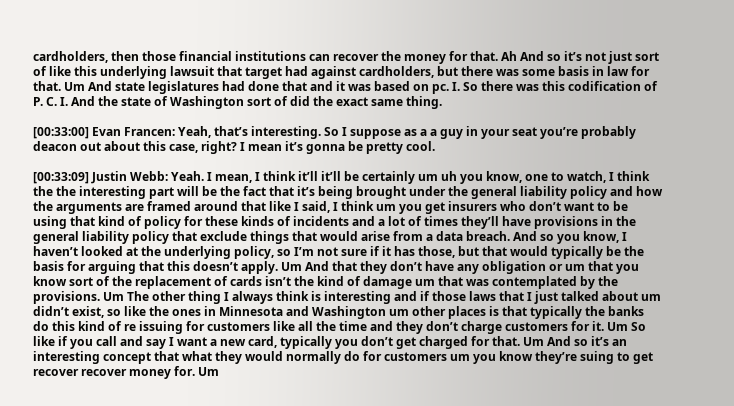cardholders, then those financial institutions can recover the money for that. Ah And so it’s not just sort of like this underlying lawsuit that target had against cardholders, but there was some basis in law for that. Um And state legislatures had done that and it was based on pc. I. So there was this codification of P. C. I. And the state of Washington sort of did the exact same thing.

[00:33:00] Evan Francen: Yeah, that’s interesting. So I suppose as a a guy in your seat you’re probably deacon out about this case, right? I mean it’s gonna be pretty cool.

[00:33:09] Justin Webb: Yeah. I mean, I think it’ll it’ll be certainly um uh you know, one to watch, I think the the interesting part will be the fact that it’s being brought under the general liability policy and how the arguments are framed around that like I said, I think um you get insurers who don’t want to be using that kind of policy for these kinds of incidents and a lot of times they’ll have provisions in the general liability policy that exclude things that would arise from a data breach. And so you know, I haven’t looked at the underlying policy, so I’m not sure if it has those, but that would typically be the basis for arguing that this doesn’t apply. Um And that they don’t have any obligation or um that you know sort of the replacement of cards isn’t the kind of damage um that was contemplated by the provisions. Um The other thing I always think is interesting and if those laws that I just talked about um didn’t exist, so like the ones in Minnesota and Washington um other places is that typically the banks do this kind of re issuing for customers like all the time and they don’t charge customers for it. Um So like if you call and say I want a new card, typically you don’t get charged for that. Um And so it’s an interesting concept that what they would normally do for customers um you know they’re suing to get recover recover money for. Um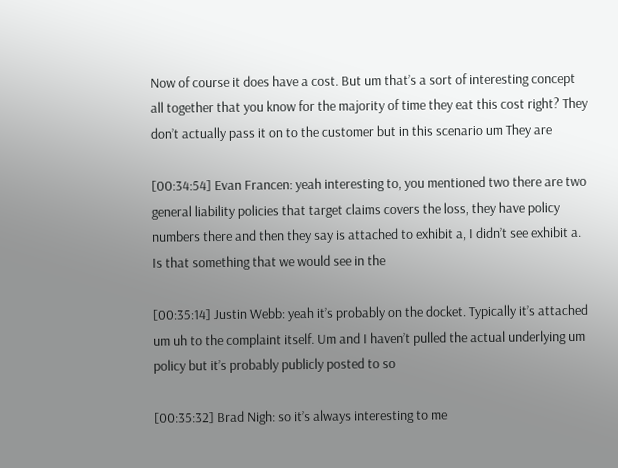Now of course it does have a cost. But um that’s a sort of interesting concept all together that you know for the majority of time they eat this cost right? They don’t actually pass it on to the customer but in this scenario um They are

[00:34:54] Evan Francen: yeah interesting to, you mentioned two there are two general liability policies that target claims covers the loss, they have policy numbers there and then they say is attached to exhibit a, I didn’t see exhibit a. Is that something that we would see in the

[00:35:14] Justin Webb: yeah it’s probably on the docket. Typically it’s attached um uh to the complaint itself. Um and I haven’t pulled the actual underlying um policy but it’s probably publicly posted to so

[00:35:32] Brad Nigh: so it’s always interesting to me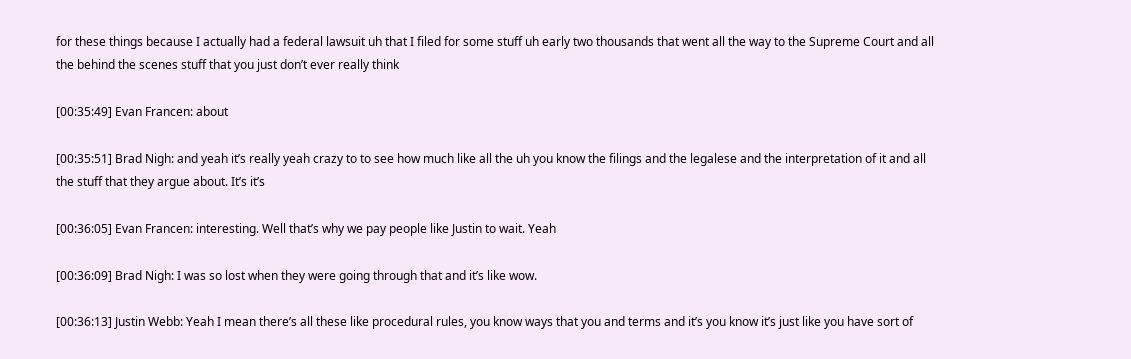for these things because I actually had a federal lawsuit uh that I filed for some stuff uh early two thousands that went all the way to the Supreme Court and all the behind the scenes stuff that you just don’t ever really think

[00:35:49] Evan Francen: about

[00:35:51] Brad Nigh: and yeah it’s really yeah crazy to to see how much like all the uh you know the filings and the legalese and the interpretation of it and all the stuff that they argue about. It’s it’s

[00:36:05] Evan Francen: interesting. Well that’s why we pay people like Justin to wait. Yeah

[00:36:09] Brad Nigh: I was so lost when they were going through that and it’s like wow.

[00:36:13] Justin Webb: Yeah I mean there’s all these like procedural rules, you know ways that you and terms and it’s you know it’s just like you have sort of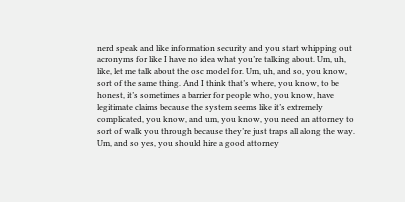nerd speak and like information security and you start whipping out acronyms for like I have no idea what you’re talking about. Um, uh, like, let me talk about the osc model for. Um, uh, and so, you know, sort of the same thing. And I think that’s where, you know, to be honest, it’s sometimes a barrier for people who, you know, have legitimate claims because the system seems like it’s extremely complicated, you know, and um, you know, you need an attorney to sort of walk you through because they’re just traps all along the way. Um, and so yes, you should hire a good attorney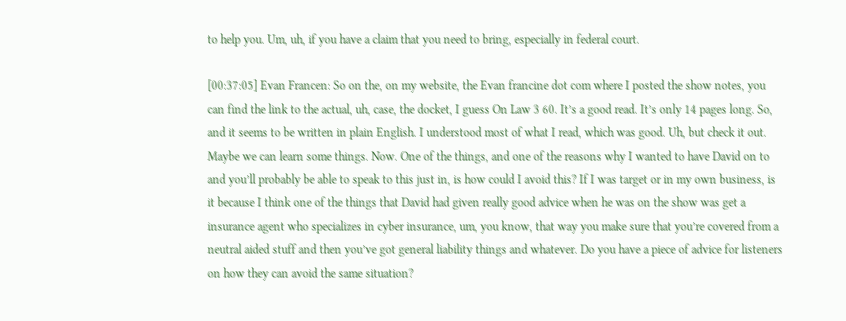to help you. Um, uh, if you have a claim that you need to bring, especially in federal court.

[00:37:05] Evan Francen: So on the, on my website, the Evan francine dot com where I posted the show notes, you can find the link to the actual, uh, case, the docket, I guess On Law 3 60. It’s a good read. It’s only 14 pages long. So, and it seems to be written in plain English. I understood most of what I read, which was good. Uh, but check it out. Maybe we can learn some things. Now. One of the things, and one of the reasons why I wanted to have David on to and you’ll probably be able to speak to this just in, is how could I avoid this? If I was target or in my own business, is it because I think one of the things that David had given really good advice when he was on the show was get a insurance agent who specializes in cyber insurance, um, you know, that way you make sure that you’re covered from a neutral aided stuff and then you’ve got general liability things and whatever. Do you have a piece of advice for listeners on how they can avoid the same situation?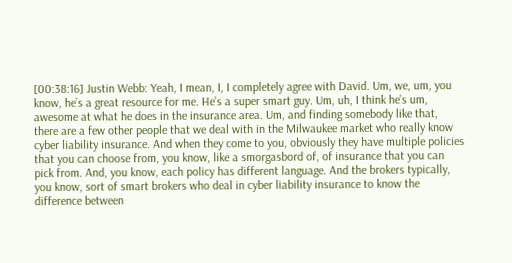[00:38:16] Justin Webb: Yeah, I mean, I, I completely agree with David. Um, we, um, you know, he’s a great resource for me. He’s a super smart guy. Um, uh, I think he’s um, awesome at what he does in the insurance area. Um, and finding somebody like that, there are a few other people that we deal with in the Milwaukee market who really know cyber liability insurance. And when they come to you, obviously they have multiple policies that you can choose from, you know, like a smorgasbord of, of insurance that you can pick from. And, you know, each policy has different language. And the brokers typically, you know, sort of smart brokers who deal in cyber liability insurance to know the difference between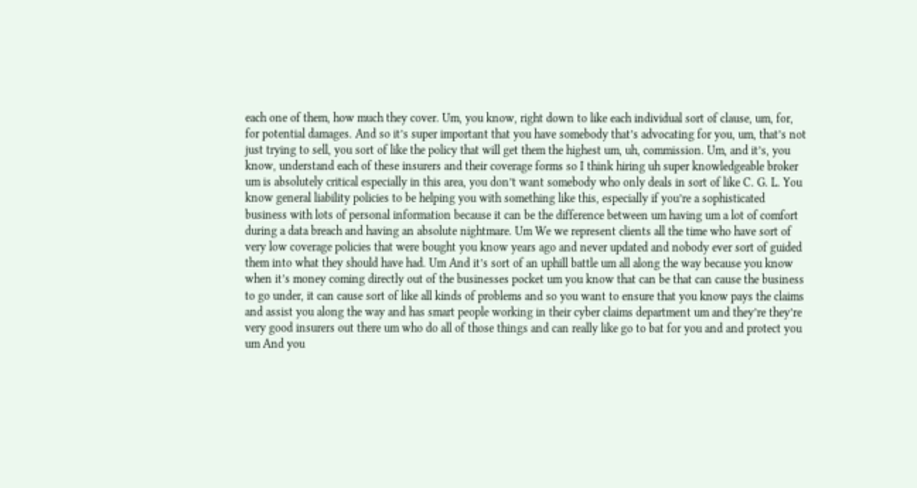each one of them, how much they cover. Um, you know, right down to like each individual sort of clause, um, for, for potential damages. And so it’s super important that you have somebody that’s advocating for you, um, that’s not just trying to sell, you sort of like the policy that will get them the highest um, uh, commission. Um, and it’s, you know, understand each of these insurers and their coverage forms so I think hiring uh super knowledgeable broker um is absolutely critical especially in this area, you don’t want somebody who only deals in sort of like C. G. L. You know general liability policies to be helping you with something like this, especially if you’re a sophisticated business with lots of personal information because it can be the difference between um having um a lot of comfort during a data breach and having an absolute nightmare. Um We we represent clients all the time who have sort of very low coverage policies that were bought you know years ago and never updated and nobody ever sort of guided them into what they should have had. Um And it’s sort of an uphill battle um all along the way because you know when it’s money coming directly out of the businesses pocket um you know that can be that can cause the business to go under, it can cause sort of like all kinds of problems and so you want to ensure that you know pays the claims and assist you along the way and has smart people working in their cyber claims department um and they’re they’re very good insurers out there um who do all of those things and can really like go to bat for you and and protect you um And you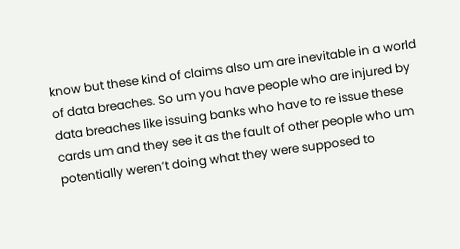know but these kind of claims also um are inevitable in a world of data breaches. So um you have people who are injured by data breaches like issuing banks who have to re issue these cards um and they see it as the fault of other people who um potentially weren’t doing what they were supposed to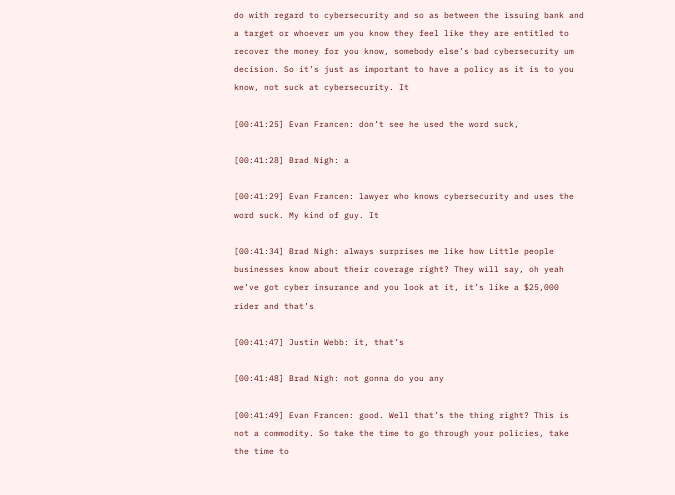do with regard to cybersecurity and so as between the issuing bank and a target or whoever um you know they feel like they are entitled to recover the money for you know, somebody else’s bad cybersecurity um decision. So it’s just as important to have a policy as it is to you know, not suck at cybersecurity. It

[00:41:25] Evan Francen: don’t see he used the word suck,

[00:41:28] Brad Nigh: a

[00:41:29] Evan Francen: lawyer who knows cybersecurity and uses the word suck. My kind of guy. It

[00:41:34] Brad Nigh: always surprises me like how Little people businesses know about their coverage right? They will say, oh yeah we’ve got cyber insurance and you look at it, it’s like a $25,000 rider and that’s

[00:41:47] Justin Webb: it, that’s

[00:41:48] Brad Nigh: not gonna do you any

[00:41:49] Evan Francen: good. Well that’s the thing right? This is not a commodity. So take the time to go through your policies, take the time to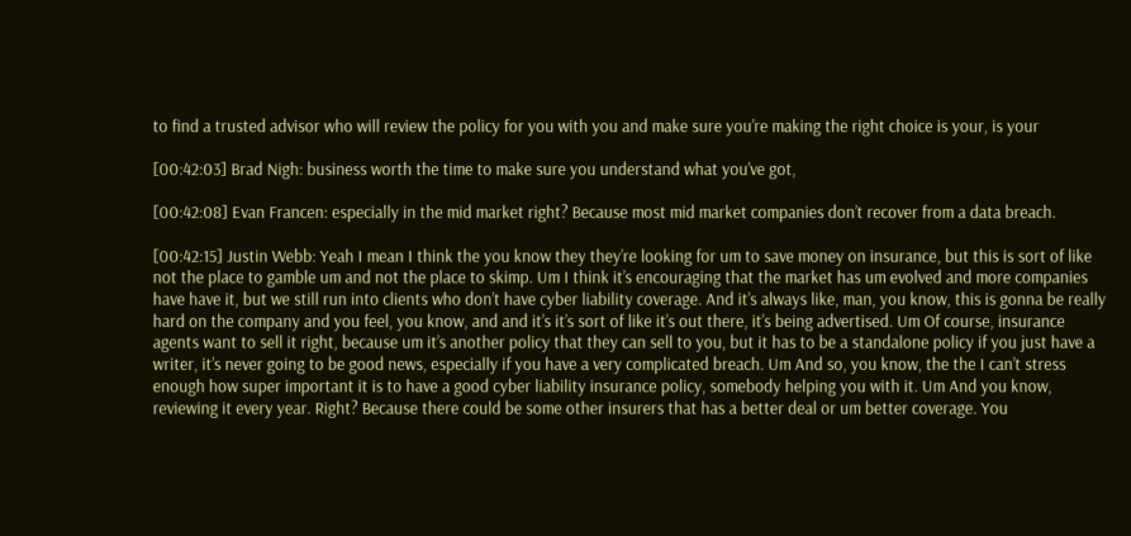to find a trusted advisor who will review the policy for you with you and make sure you’re making the right choice is your, is your

[00:42:03] Brad Nigh: business worth the time to make sure you understand what you’ve got,

[00:42:08] Evan Francen: especially in the mid market right? Because most mid market companies don’t recover from a data breach.

[00:42:15] Justin Webb: Yeah I mean I think the you know they they’re looking for um to save money on insurance, but this is sort of like not the place to gamble um and not the place to skimp. Um I think it’s encouraging that the market has um evolved and more companies have have it, but we still run into clients who don’t have cyber liability coverage. And it’s always like, man, you know, this is gonna be really hard on the company and you feel, you know, and and it’s it’s sort of like it’s out there, it’s being advertised. Um Of course, insurance agents want to sell it right, because um it’s another policy that they can sell to you, but it has to be a standalone policy if you just have a writer, it’s never going to be good news, especially if you have a very complicated breach. Um And so, you know, the the I can’t stress enough how super important it is to have a good cyber liability insurance policy, somebody helping you with it. Um And you know, reviewing it every year. Right? Because there could be some other insurers that has a better deal or um better coverage. You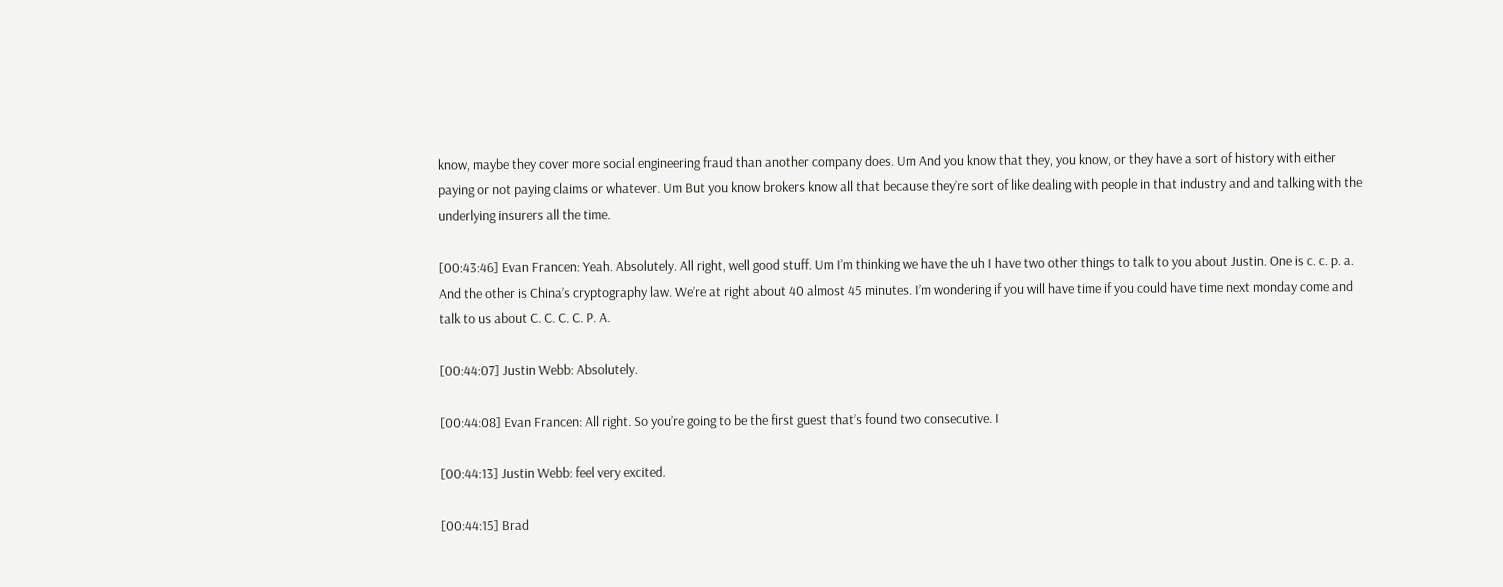know, maybe they cover more social engineering fraud than another company does. Um And you know that they, you know, or they have a sort of history with either paying or not paying claims or whatever. Um But you know brokers know all that because they’re sort of like dealing with people in that industry and and talking with the underlying insurers all the time.

[00:43:46] Evan Francen: Yeah. Absolutely. All right, well good stuff. Um I’m thinking we have the uh I have two other things to talk to you about Justin. One is c. c. p. a. And the other is China’s cryptography law. We’re at right about 40 almost 45 minutes. I’m wondering if you will have time if you could have time next monday come and talk to us about C. C. C. C. P. A.

[00:44:07] Justin Webb: Absolutely.

[00:44:08] Evan Francen: All right. So you’re going to be the first guest that’s found two consecutive. I

[00:44:13] Justin Webb: feel very excited.

[00:44:15] Brad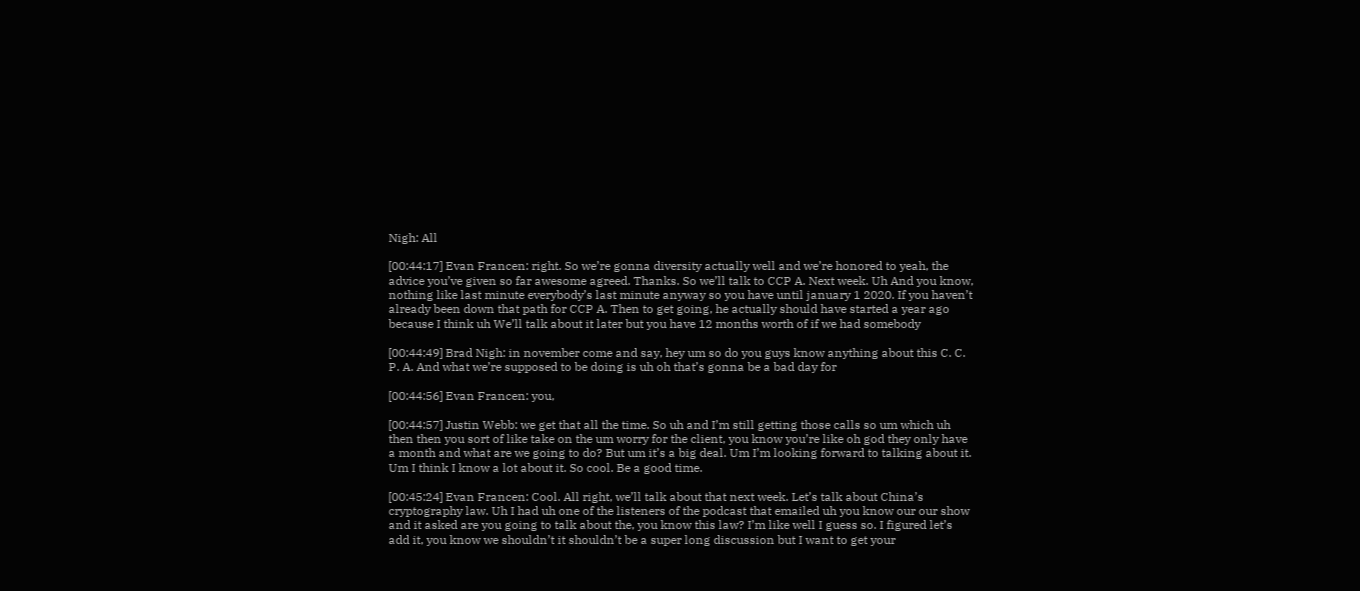Nigh: All

[00:44:17] Evan Francen: right. So we’re gonna diversity actually well and we’re honored to yeah, the advice you’ve given so far awesome agreed. Thanks. So we’ll talk to CCP A. Next week. Uh And you know, nothing like last minute everybody’s last minute anyway so you have until january 1 2020. If you haven’t already been down that path for CCP A. Then to get going, he actually should have started a year ago because I think uh We’ll talk about it later but you have 12 months worth of if we had somebody

[00:44:49] Brad Nigh: in november come and say, hey um so do you guys know anything about this C. C. P. A. And what we’re supposed to be doing is uh oh that’s gonna be a bad day for

[00:44:56] Evan Francen: you,

[00:44:57] Justin Webb: we get that all the time. So uh and I’m still getting those calls so um which uh then then you sort of like take on the um worry for the client, you know you’re like oh god they only have a month and what are we going to do? But um it’s a big deal. Um I’m looking forward to talking about it. Um I think I know a lot about it. So cool. Be a good time.

[00:45:24] Evan Francen: Cool. All right, we’ll talk about that next week. Let’s talk about China’s cryptography law. Uh I had uh one of the listeners of the podcast that emailed uh you know our our show and it asked are you going to talk about the, you know this law? I’m like well I guess so. I figured let’s add it, you know we shouldn’t it shouldn’t be a super long discussion but I want to get your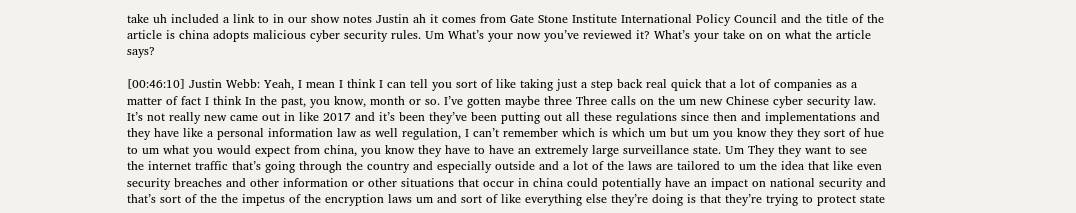take uh included a link to in our show notes Justin ah it comes from Gate Stone Institute International Policy Council and the title of the article is china adopts malicious cyber security rules. Um What’s your now you’ve reviewed it? What’s your take on on what the article says?

[00:46:10] Justin Webb: Yeah, I mean I think I can tell you sort of like taking just a step back real quick that a lot of companies as a matter of fact I think In the past, you know, month or so. I’ve gotten maybe three Three calls on the um new Chinese cyber security law. It’s not really new came out in like 2017 and it’s been they’ve been putting out all these regulations since then and implementations and they have like a personal information law as well regulation, I can’t remember which is which um but um you know they they sort of hue to um what you would expect from china, you know they have to have an extremely large surveillance state. Um They they want to see the internet traffic that’s going through the country and especially outside and a lot of the laws are tailored to um the idea that like even security breaches and other information or other situations that occur in china could potentially have an impact on national security and that’s sort of the the impetus of the encryption laws um and sort of like everything else they’re doing is that they’re trying to protect state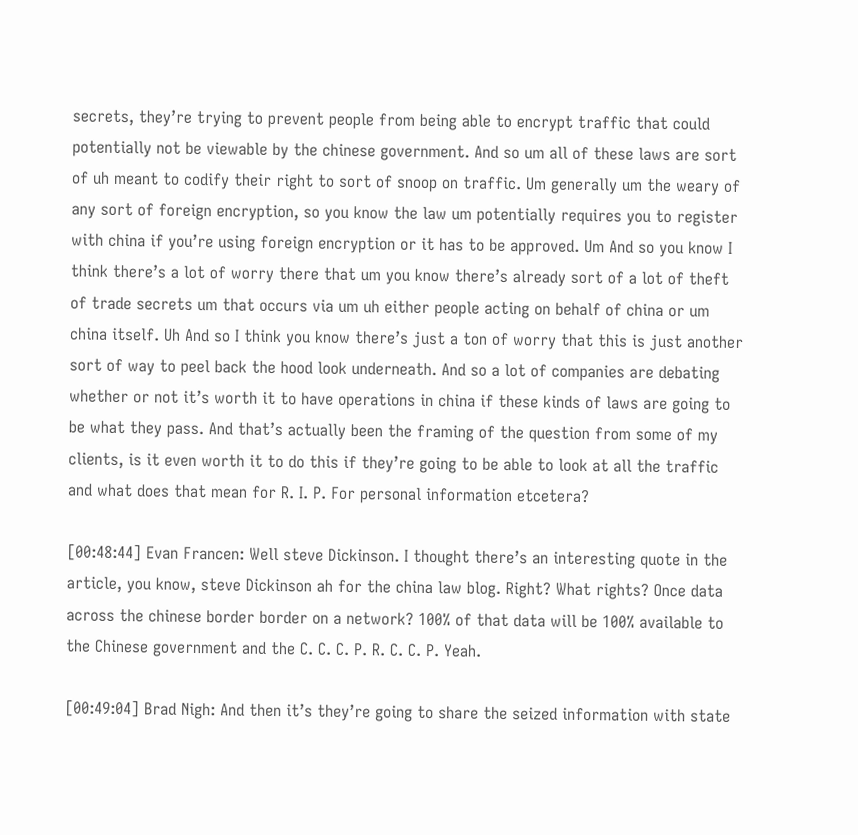secrets, they’re trying to prevent people from being able to encrypt traffic that could potentially not be viewable by the chinese government. And so um all of these laws are sort of uh meant to codify their right to sort of snoop on traffic. Um generally um the weary of any sort of foreign encryption, so you know the law um potentially requires you to register with china if you’re using foreign encryption or it has to be approved. Um And so you know I think there’s a lot of worry there that um you know there’s already sort of a lot of theft of trade secrets um that occurs via um uh either people acting on behalf of china or um china itself. Uh And so I think you know there’s just a ton of worry that this is just another sort of way to peel back the hood look underneath. And so a lot of companies are debating whether or not it’s worth it to have operations in china if these kinds of laws are going to be what they pass. And that’s actually been the framing of the question from some of my clients, is it even worth it to do this if they’re going to be able to look at all the traffic and what does that mean for R. I. P. For personal information etcetera?

[00:48:44] Evan Francen: Well steve Dickinson. I thought there’s an interesting quote in the article, you know, steve Dickinson ah for the china law blog. Right? What rights? Once data across the chinese border border on a network? 100% of that data will be 100% available to the Chinese government and the C. C. C. P. R. C. C. P. Yeah.

[00:49:04] Brad Nigh: And then it’s they’re going to share the seized information with state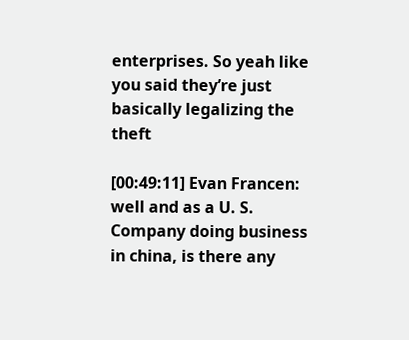enterprises. So yeah like you said they’re just basically legalizing the theft

[00:49:11] Evan Francen: well and as a U. S. Company doing business in china, is there any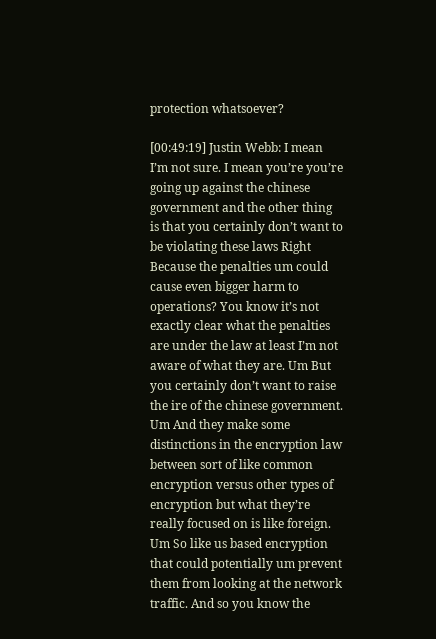protection whatsoever?

[00:49:19] Justin Webb: I mean I’m not sure. I mean you’re you’re going up against the chinese government and the other thing is that you certainly don’t want to be violating these laws Right Because the penalties um could cause even bigger harm to operations? You know it’s not exactly clear what the penalties are under the law at least I’m not aware of what they are. Um But you certainly don’t want to raise the ire of the chinese government. Um And they make some distinctions in the encryption law between sort of like common encryption versus other types of encryption but what they’re really focused on is like foreign. Um So like us based encryption that could potentially um prevent them from looking at the network traffic. And so you know the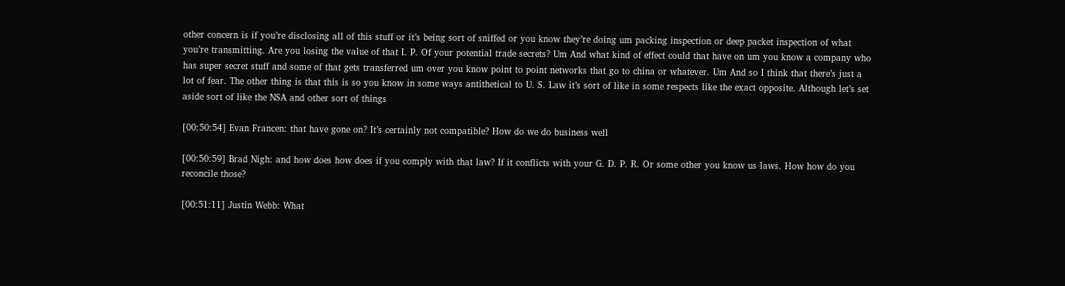other concern is if you’re disclosing all of this stuff or it’s being sort of sniffed or you know they’re doing um packing inspection or deep packet inspection of what you’re transmitting. Are you losing the value of that I. P. Of your potential trade secrets? Um And what kind of effect could that have on um you know a company who has super secret stuff and some of that gets transferred um over you know point to point networks that go to china or whatever. Um And so I think that there’s just a lot of fear. The other thing is that this is so you know in some ways antithetical to U. S. Law it’s sort of like in some respects like the exact opposite. Although let’s set aside sort of like the NSA and other sort of things

[00:50:54] Evan Francen: that have gone on? It’s certainly not compatible? How do we do business well

[00:50:59] Brad Nigh: and how does how does if you comply with that law? If it conflicts with your G. D. P. R. Or some other you know us laws. How how do you reconcile those?

[00:51:11] Justin Webb: What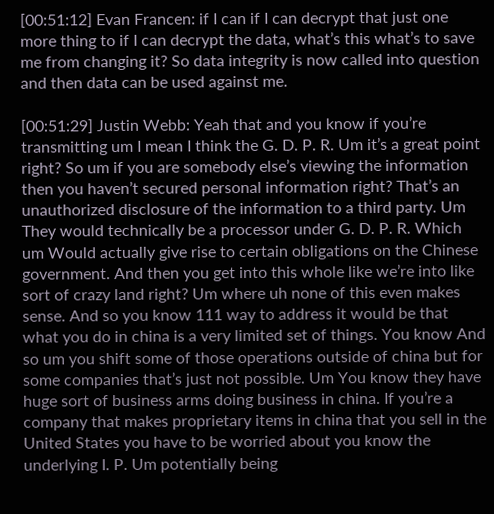[00:51:12] Evan Francen: if I can if I can decrypt that just one more thing to if I can decrypt the data, what’s this what’s to save me from changing it? So data integrity is now called into question and then data can be used against me.

[00:51:29] Justin Webb: Yeah that and you know if you’re transmitting um I mean I think the G. D. P. R. Um it’s a great point right? So um if you are somebody else’s viewing the information then you haven’t secured personal information right? That’s an unauthorized disclosure of the information to a third party. Um They would technically be a processor under G. D. P. R. Which um Would actually give rise to certain obligations on the Chinese government. And then you get into this whole like we’re into like sort of crazy land right? Um where uh none of this even makes sense. And so you know 111 way to address it would be that what you do in china is a very limited set of things. You know And so um you shift some of those operations outside of china but for some companies that’s just not possible. Um You know they have huge sort of business arms doing business in china. If you’re a company that makes proprietary items in china that you sell in the United States you have to be worried about you know the underlying I. P. Um potentially being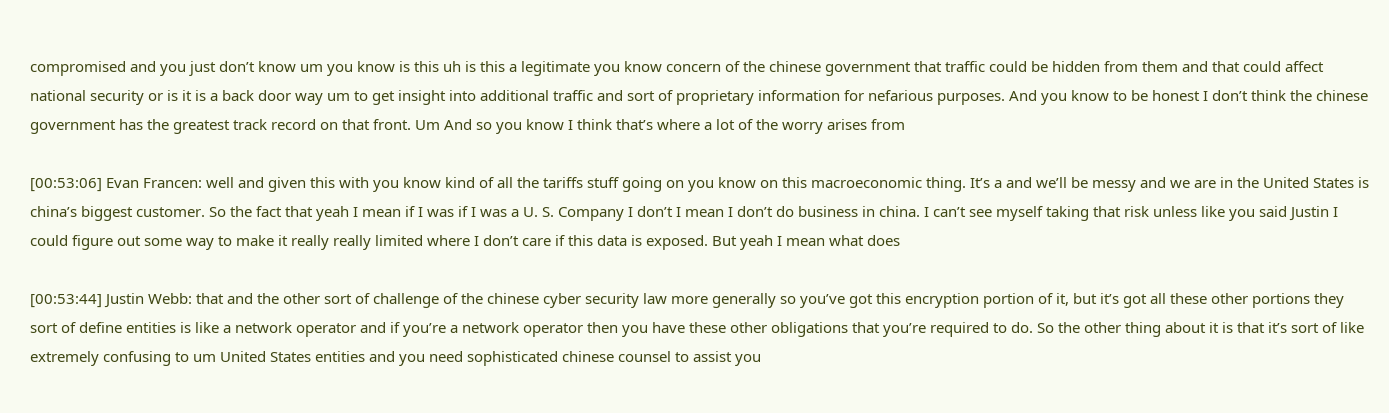compromised and you just don’t know um you know is this uh is this a legitimate you know concern of the chinese government that traffic could be hidden from them and that could affect national security or is it is a back door way um to get insight into additional traffic and sort of proprietary information for nefarious purposes. And you know to be honest I don’t think the chinese government has the greatest track record on that front. Um And so you know I think that’s where a lot of the worry arises from

[00:53:06] Evan Francen: well and given this with you know kind of all the tariffs stuff going on you know on this macroeconomic thing. It’s a and we’ll be messy and we are in the United States is china’s biggest customer. So the fact that yeah I mean if I was if I was a U. S. Company I don’t I mean I don’t do business in china. I can’t see myself taking that risk unless like you said Justin I could figure out some way to make it really really limited where I don’t care if this data is exposed. But yeah I mean what does

[00:53:44] Justin Webb: that and the other sort of challenge of the chinese cyber security law more generally so you’ve got this encryption portion of it, but it’s got all these other portions they sort of define entities is like a network operator and if you’re a network operator then you have these other obligations that you’re required to do. So the other thing about it is that it’s sort of like extremely confusing to um United States entities and you need sophisticated chinese counsel to assist you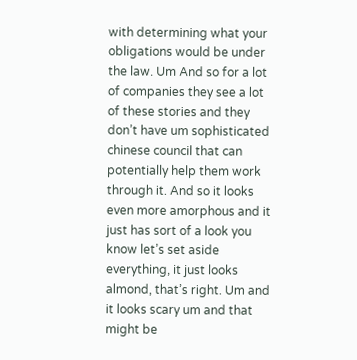with determining what your obligations would be under the law. Um And so for a lot of companies they see a lot of these stories and they don’t have um sophisticated chinese council that can potentially help them work through it. And so it looks even more amorphous and it just has sort of a look you know let’s set aside everything, it just looks almond, that’s right. Um and it looks scary um and that might be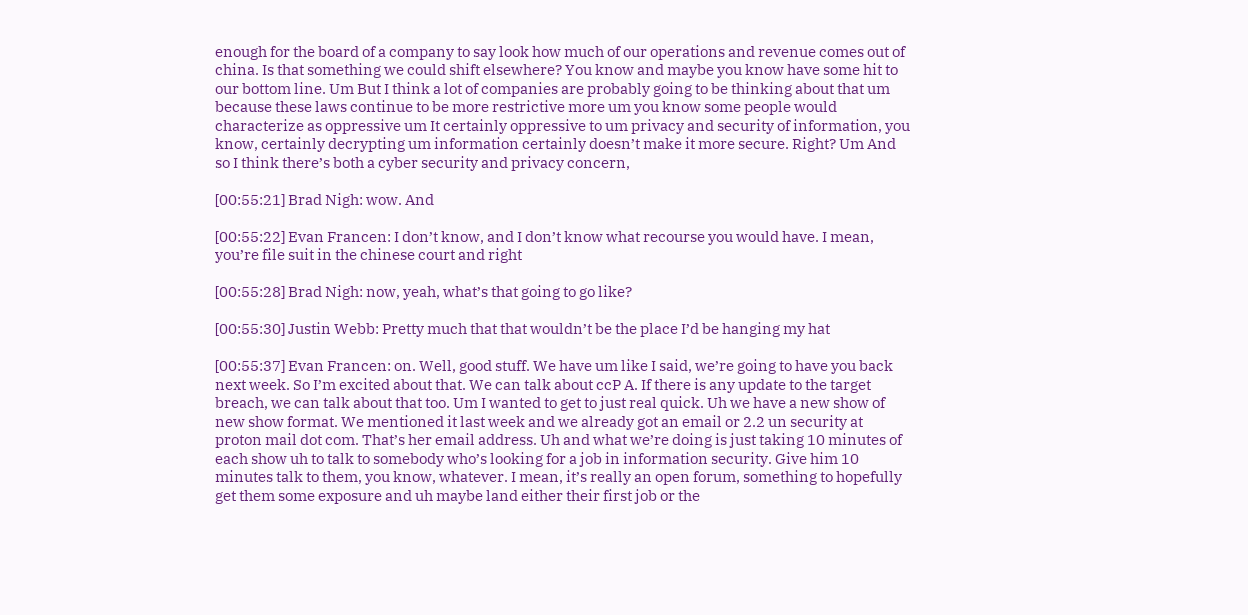enough for the board of a company to say look how much of our operations and revenue comes out of china. Is that something we could shift elsewhere? You know and maybe you know have some hit to our bottom line. Um But I think a lot of companies are probably going to be thinking about that um because these laws continue to be more restrictive more um you know some people would characterize as oppressive um It certainly oppressive to um privacy and security of information, you know, certainly decrypting um information certainly doesn’t make it more secure. Right? Um And so I think there’s both a cyber security and privacy concern,

[00:55:21] Brad Nigh: wow. And

[00:55:22] Evan Francen: I don’t know, and I don’t know what recourse you would have. I mean, you’re file suit in the chinese court and right

[00:55:28] Brad Nigh: now, yeah, what’s that going to go like?

[00:55:30] Justin Webb: Pretty much that that wouldn’t be the place I’d be hanging my hat

[00:55:37] Evan Francen: on. Well, good stuff. We have um like I said, we’re going to have you back next week. So I’m excited about that. We can talk about ccP A. If there is any update to the target breach, we can talk about that too. Um I wanted to get to just real quick. Uh we have a new show of new show format. We mentioned it last week and we already got an email or 2.2 un security at proton mail dot com. That’s her email address. Uh and what we’re doing is just taking 10 minutes of each show uh to talk to somebody who’s looking for a job in information security. Give him 10 minutes talk to them, you know, whatever. I mean, it’s really an open forum, something to hopefully get them some exposure and uh maybe land either their first job or the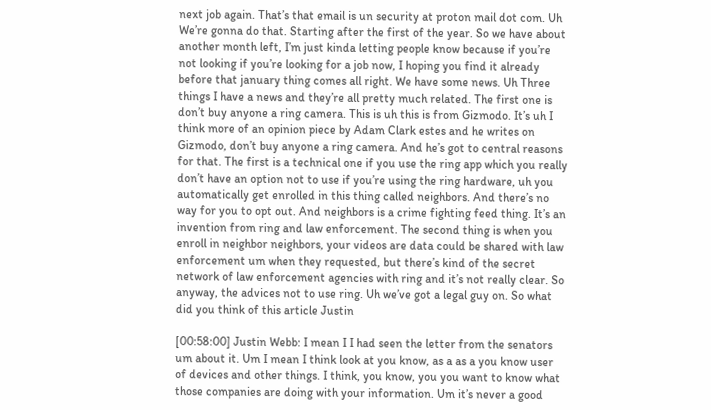next job again. That’s that email is un security at proton mail dot com. Uh We’re gonna do that. Starting after the first of the year. So we have about another month left, I’m just kinda letting people know because if you’re not looking if you’re looking for a job now, I hoping you find it already before that january thing comes all right. We have some news. Uh Three things I have a news and they’re all pretty much related. The first one is don’t buy anyone a ring camera. This is uh this is from Gizmodo. It’s uh I think more of an opinion piece by Adam Clark estes and he writes on Gizmodo, don’t buy anyone a ring camera. And he’s got to central reasons for that. The first is a technical one if you use the ring app which you really don’t have an option not to use if you’re using the ring hardware, uh you automatically get enrolled in this thing called neighbors. And there’s no way for you to opt out. And neighbors is a crime fighting feed thing. It’s an invention from ring and law enforcement. The second thing is when you enroll in neighbor neighbors, your videos are data could be shared with law enforcement um when they requested, but there’s kind of the secret network of law enforcement agencies with ring and it’s not really clear. So anyway, the advices not to use ring. Uh we’ve got a legal guy on. So what did you think of this article Justin

[00:58:00] Justin Webb: I mean I I had seen the letter from the senators um about it. Um I mean I think look at you know, as a as a you know user of devices and other things. I think, you know, you you want to know what those companies are doing with your information. Um it’s never a good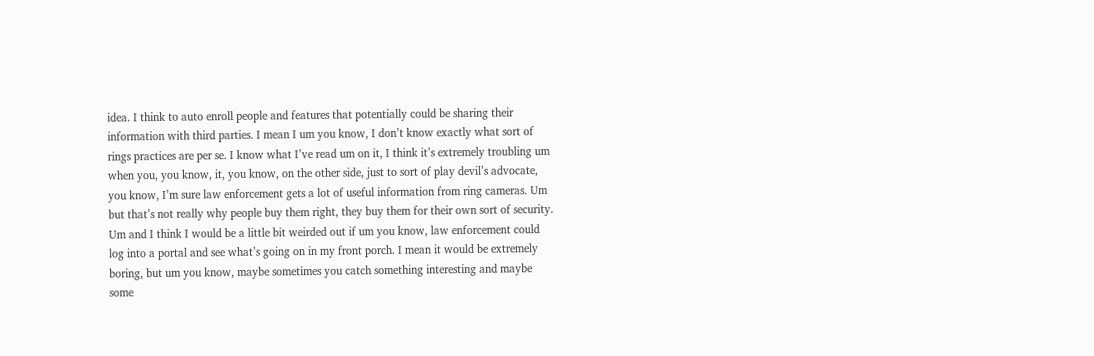idea. I think to auto enroll people and features that potentially could be sharing their information with third parties. I mean I um you know, I don’t know exactly what sort of rings practices are per se. I know what I’ve read um on it, I think it’s extremely troubling um when you, you know, it, you know, on the other side, just to sort of play devil’s advocate, you know, I’m sure law enforcement gets a lot of useful information from ring cameras. Um but that’s not really why people buy them right, they buy them for their own sort of security. Um and I think I would be a little bit weirded out if um you know, law enforcement could log into a portal and see what’s going on in my front porch. I mean it would be extremely boring, but um you know, maybe sometimes you catch something interesting and maybe some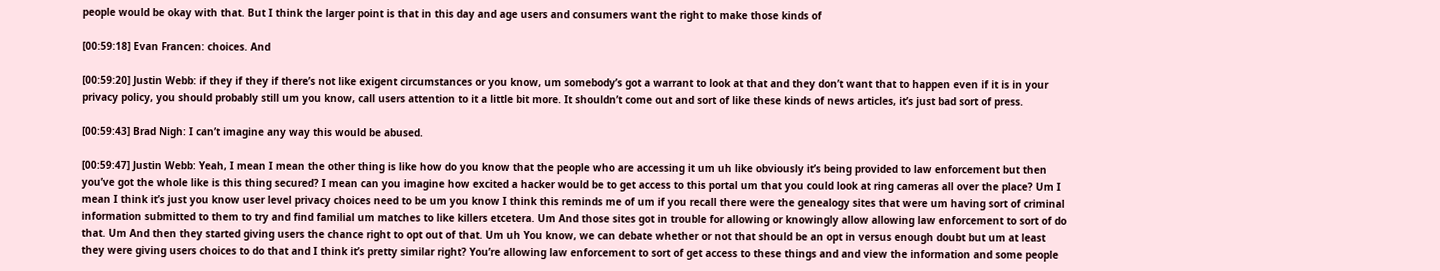people would be okay with that. But I think the larger point is that in this day and age users and consumers want the right to make those kinds of

[00:59:18] Evan Francen: choices. And

[00:59:20] Justin Webb: if they if they if there’s not like exigent circumstances or you know, um somebody’s got a warrant to look at that and they don’t want that to happen even if it is in your privacy policy, you should probably still um you know, call users attention to it a little bit more. It shouldn’t come out and sort of like these kinds of news articles, it’s just bad sort of press.

[00:59:43] Brad Nigh: I can’t imagine any way this would be abused.

[00:59:47] Justin Webb: Yeah, I mean I mean the other thing is like how do you know that the people who are accessing it um uh like obviously it’s being provided to law enforcement but then you’ve got the whole like is this thing secured? I mean can you imagine how excited a hacker would be to get access to this portal um that you could look at ring cameras all over the place? Um I mean I think it’s just you know user level privacy choices need to be um you know I think this reminds me of um if you recall there were the genealogy sites that were um having sort of criminal information submitted to them to try and find familial um matches to like killers etcetera. Um And those sites got in trouble for allowing or knowingly allow allowing law enforcement to sort of do that. Um And then they started giving users the chance right to opt out of that. Um uh You know, we can debate whether or not that should be an opt in versus enough doubt but um at least they were giving users choices to do that and I think it’s pretty similar right? You’re allowing law enforcement to sort of get access to these things and and view the information and some people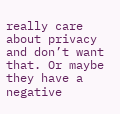really care about privacy and don’t want that. Or maybe they have a negative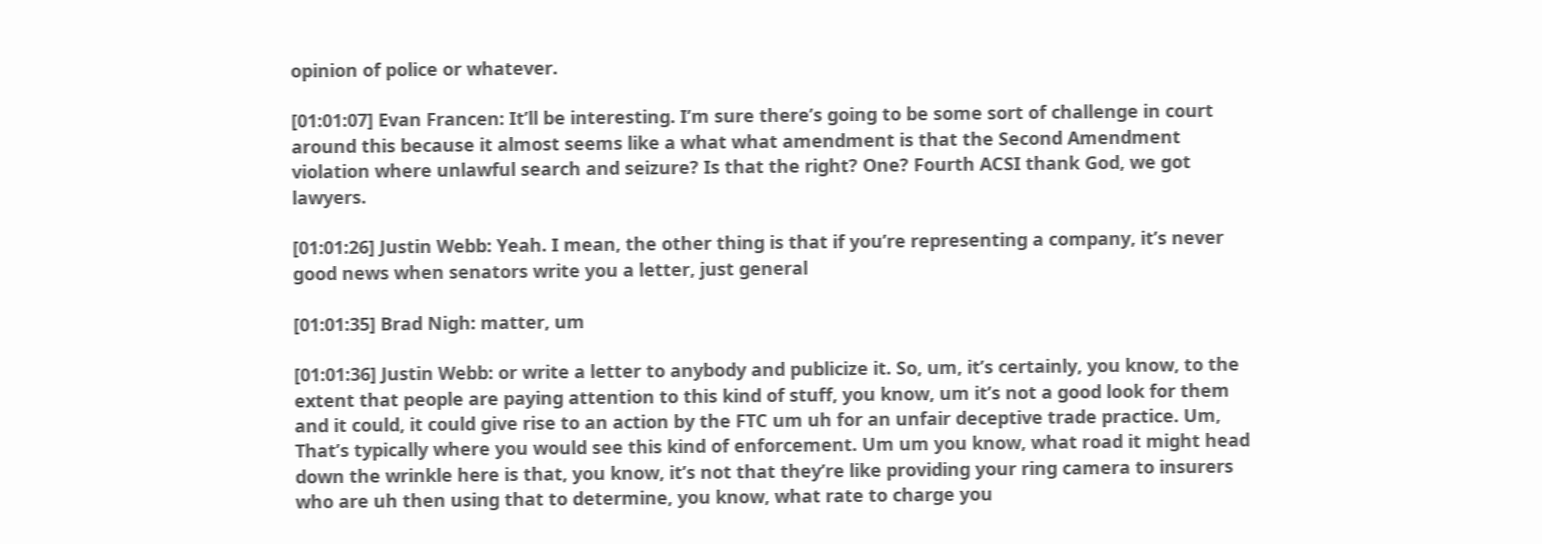opinion of police or whatever.

[01:01:07] Evan Francen: It’ll be interesting. I’m sure there’s going to be some sort of challenge in court around this because it almost seems like a what what amendment is that the Second Amendment violation where unlawful search and seizure? Is that the right? One? Fourth ACSI thank God, we got lawyers.

[01:01:26] Justin Webb: Yeah. I mean, the other thing is that if you’re representing a company, it’s never good news when senators write you a letter, just general

[01:01:35] Brad Nigh: matter, um

[01:01:36] Justin Webb: or write a letter to anybody and publicize it. So, um, it’s certainly, you know, to the extent that people are paying attention to this kind of stuff, you know, um it’s not a good look for them and it could, it could give rise to an action by the FTC um uh for an unfair deceptive trade practice. Um, That’s typically where you would see this kind of enforcement. Um um you know, what road it might head down the wrinkle here is that, you know, it’s not that they’re like providing your ring camera to insurers who are uh then using that to determine, you know, what rate to charge you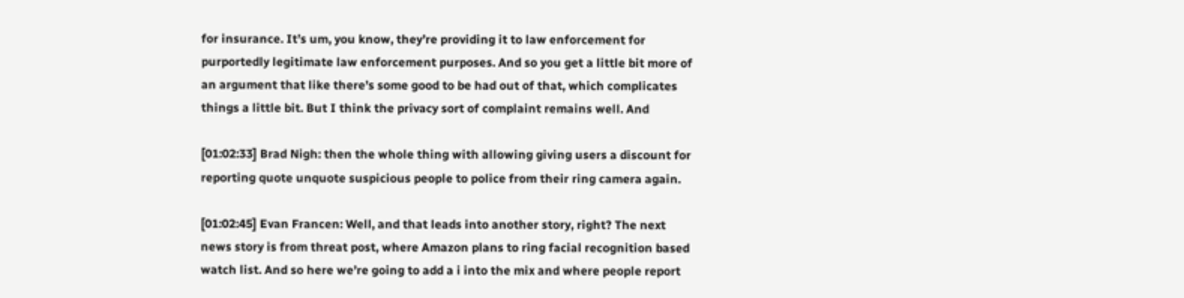for insurance. It’s um, you know, they’re providing it to law enforcement for purportedly legitimate law enforcement purposes. And so you get a little bit more of an argument that like there’s some good to be had out of that, which complicates things a little bit. But I think the privacy sort of complaint remains well. And

[01:02:33] Brad Nigh: then the whole thing with allowing giving users a discount for reporting quote unquote suspicious people to police from their ring camera again.

[01:02:45] Evan Francen: Well, and that leads into another story, right? The next news story is from threat post, where Amazon plans to ring facial recognition based watch list. And so here we’re going to add a i into the mix and where people report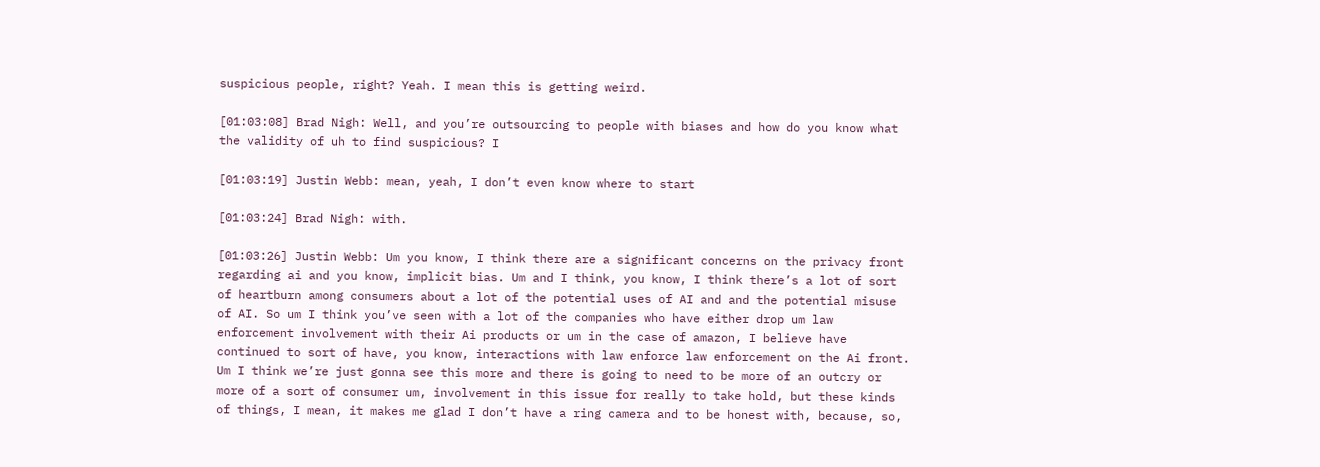suspicious people, right? Yeah. I mean this is getting weird.

[01:03:08] Brad Nigh: Well, and you’re outsourcing to people with biases and how do you know what the validity of uh to find suspicious? I

[01:03:19] Justin Webb: mean, yeah, I don’t even know where to start

[01:03:24] Brad Nigh: with.

[01:03:26] Justin Webb: Um you know, I think there are a significant concerns on the privacy front regarding ai and you know, implicit bias. Um and I think, you know, I think there’s a lot of sort of heartburn among consumers about a lot of the potential uses of AI and and the potential misuse of AI. So um I think you’ve seen with a lot of the companies who have either drop um law enforcement involvement with their Ai products or um in the case of amazon, I believe have continued to sort of have, you know, interactions with law enforce law enforcement on the Ai front. Um I think we’re just gonna see this more and there is going to need to be more of an outcry or more of a sort of consumer um, involvement in this issue for really to take hold, but these kinds of things, I mean, it makes me glad I don’t have a ring camera and to be honest with, because, so,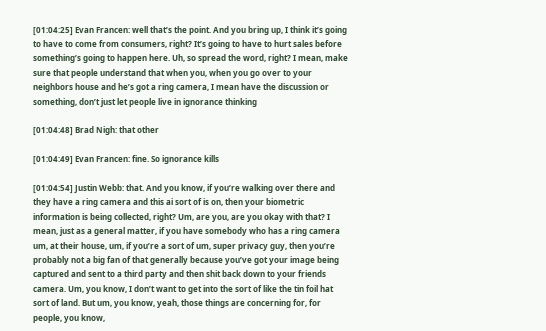[01:04:25] Evan Francen: well that’s the point. And you bring up, I think it’s going to have to come from consumers, right? It’s going to have to hurt sales before something’s going to happen here. Uh, so spread the word, right? I mean, make sure that people understand that when you, when you go over to your neighbors house and he’s got a ring camera, I mean have the discussion or something, don’t just let people live in ignorance thinking

[01:04:48] Brad Nigh: that other

[01:04:49] Evan Francen: fine. So ignorance kills

[01:04:54] Justin Webb: that. And you know, if you’re walking over there and they have a ring camera and this ai sort of is on, then your biometric information is being collected, right? Um, are you, are you okay with that? I mean, just as a general matter, if you have somebody who has a ring camera um, at their house, um, if you’re a sort of um, super privacy guy, then you’re probably not a big fan of that generally because you’ve got your image being captured and sent to a third party and then shit back down to your friends camera. Um, you know, I don’t want to get into the sort of like the tin foil hat sort of land. But um, you know, yeah, those things are concerning for, for people, you know,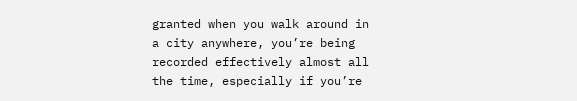granted when you walk around in a city anywhere, you’re being recorded effectively almost all the time, especially if you’re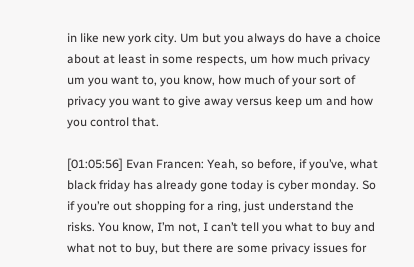in like new york city. Um but you always do have a choice about at least in some respects, um how much privacy um you want to, you know, how much of your sort of privacy you want to give away versus keep um and how you control that.

[01:05:56] Evan Francen: Yeah, so before, if you’ve, what black friday has already gone today is cyber monday. So if you’re out shopping for a ring, just understand the risks. You know, I’m not, I can’t tell you what to buy and what not to buy, but there are some privacy issues for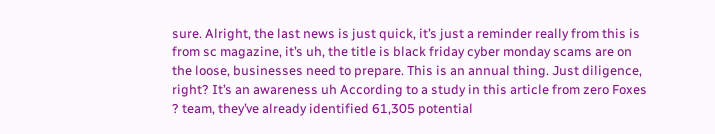sure. Alright, the last news is just quick, it’s just a reminder really from this is from sc magazine, it’s uh, the title is black friday cyber monday scams are on the loose, businesses need to prepare. This is an annual thing. Just diligence, right? It’s an awareness uh According to a study in this article from zero Foxes ? team, they’ve already identified 61,305 potential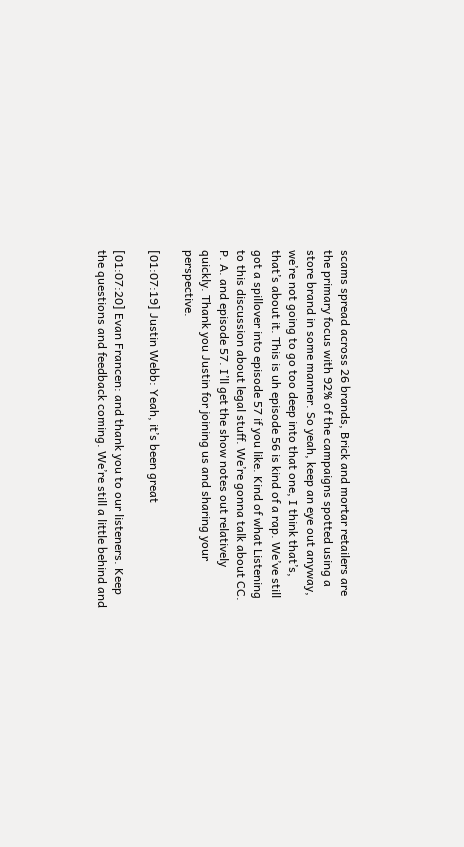scams spread across 26 brands, Brick and mortar retailers are the primary focus with 92% of the campaigns spotted using a store brand in some manner. So yeah, keep an eye out anyway, we’re not going to go too deep into that one, I think that’s, that’s about it. This is uh episode 56 is kind of a rap. We’ve still got a spillover into episode 57 if you like. Kind of what Listening to this discussion about legal stuff. We’re gonna talk about CC. P. A. and episode 57. I’ll get the show notes out relatively quickly. Thank you Justin for joining us and sharing your perspective.

[01:07:19] Justin Webb: Yeah, it’s been great

[01:07:20] Evan Francen: and thank you to our listeners. Keep the questions and feedback coming. We’re still a little behind and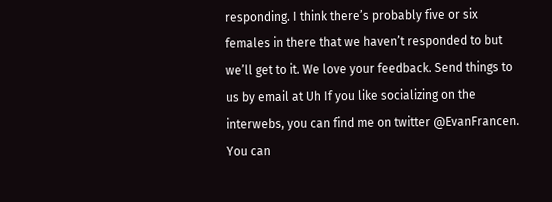responding. I think there’s probably five or six females in there that we haven’t responded to but we’ll get to it. We love your feedback. Send things to us by email at Uh If you like socializing on the interwebs, you can find me on twitter @EvanFrancen. You can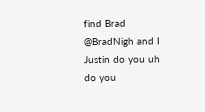find Brad @BradNigh and I Justin do you uh do you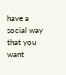have a social way that you want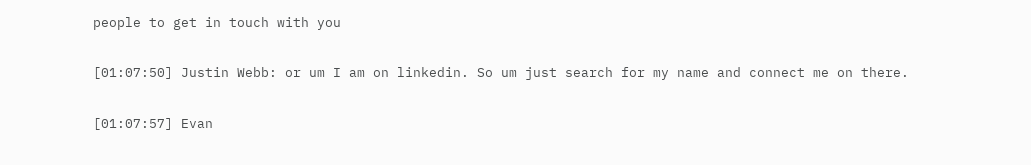people to get in touch with you

[01:07:50] Justin Webb: or um I am on linkedin. So um just search for my name and connect me on there.

[01:07:57] Evan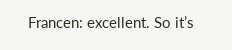Francen: excellent. So it’s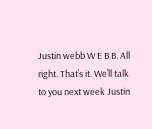Justin webb W E B B. All right. That’s it. We’ll talk to you next week Justin